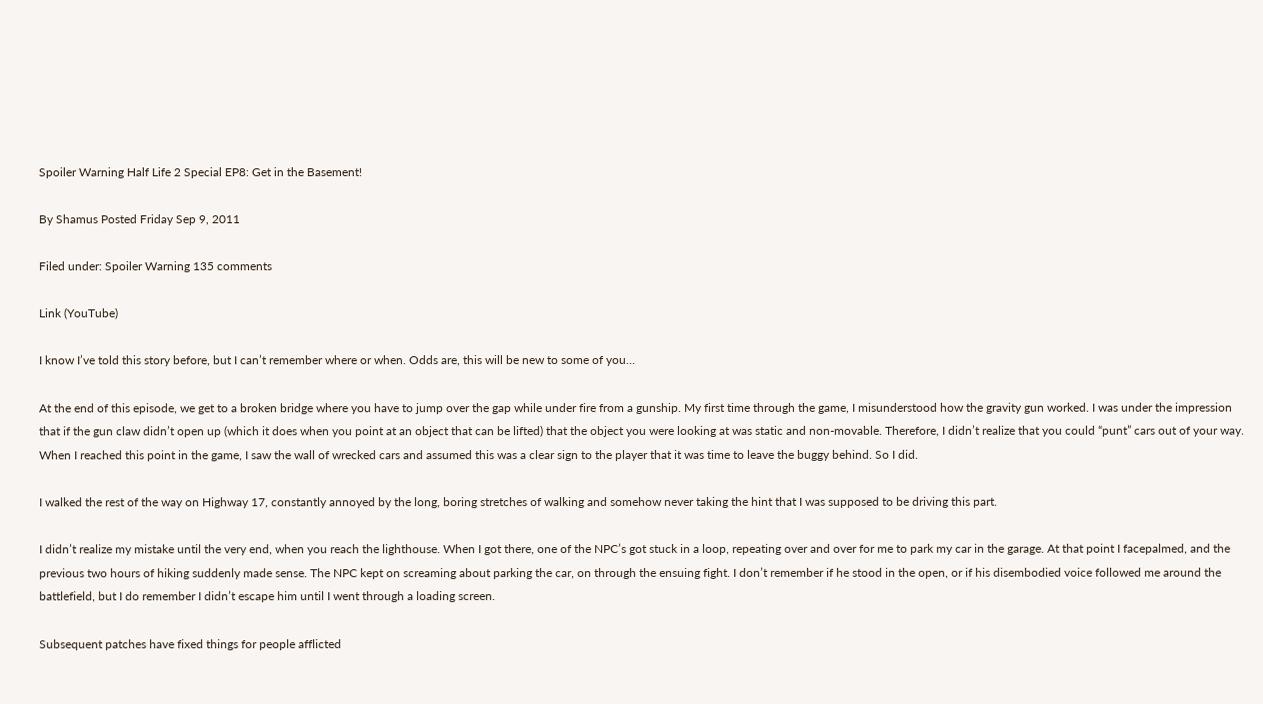Spoiler Warning Half Life 2 Special EP8: Get in the Basement!

By Shamus Posted Friday Sep 9, 2011

Filed under: Spoiler Warning 135 comments

Link (YouTube)

I know I’ve told this story before, but I can’t remember where or when. Odds are, this will be new to some of you…

At the end of this episode, we get to a broken bridge where you have to jump over the gap while under fire from a gunship. My first time through the game, I misunderstood how the gravity gun worked. I was under the impression that if the gun claw didn’t open up (which it does when you point at an object that can be lifted) that the object you were looking at was static and non-movable. Therefore, I didn’t realize that you could “punt” cars out of your way. When I reached this point in the game, I saw the wall of wrecked cars and assumed this was a clear sign to the player that it was time to leave the buggy behind. So I did.

I walked the rest of the way on Highway 17, constantly annoyed by the long, boring stretches of walking and somehow never taking the hint that I was supposed to be driving this part.

I didn’t realize my mistake until the very end, when you reach the lighthouse. When I got there, one of the NPC’s got stuck in a loop, repeating over and over for me to park my car in the garage. At that point I facepalmed, and the previous two hours of hiking suddenly made sense. The NPC kept on screaming about parking the car, on through the ensuing fight. I don’t remember if he stood in the open, or if his disembodied voice followed me around the battlefield, but I do remember I didn’t escape him until I went through a loading screen.

Subsequent patches have fixed things for people afflicted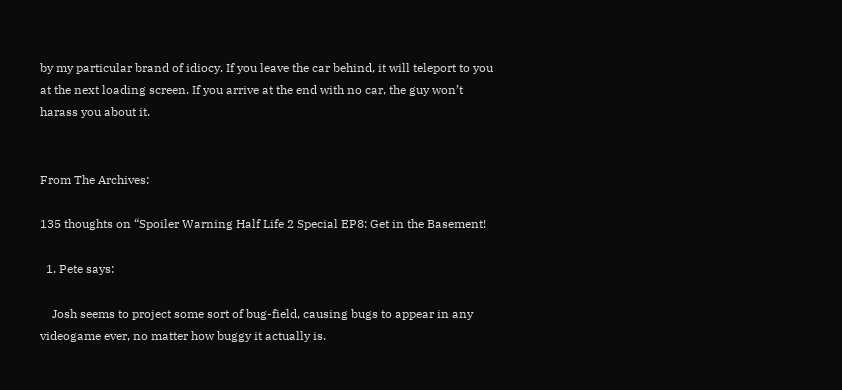by my particular brand of idiocy. If you leave the car behind, it will teleport to you at the next loading screen. If you arrive at the end with no car, the guy won’t harass you about it.


From The Archives:

135 thoughts on “Spoiler Warning Half Life 2 Special EP8: Get in the Basement!

  1. Pete says:

    Josh seems to project some sort of bug-field, causing bugs to appear in any videogame ever, no matter how buggy it actually is.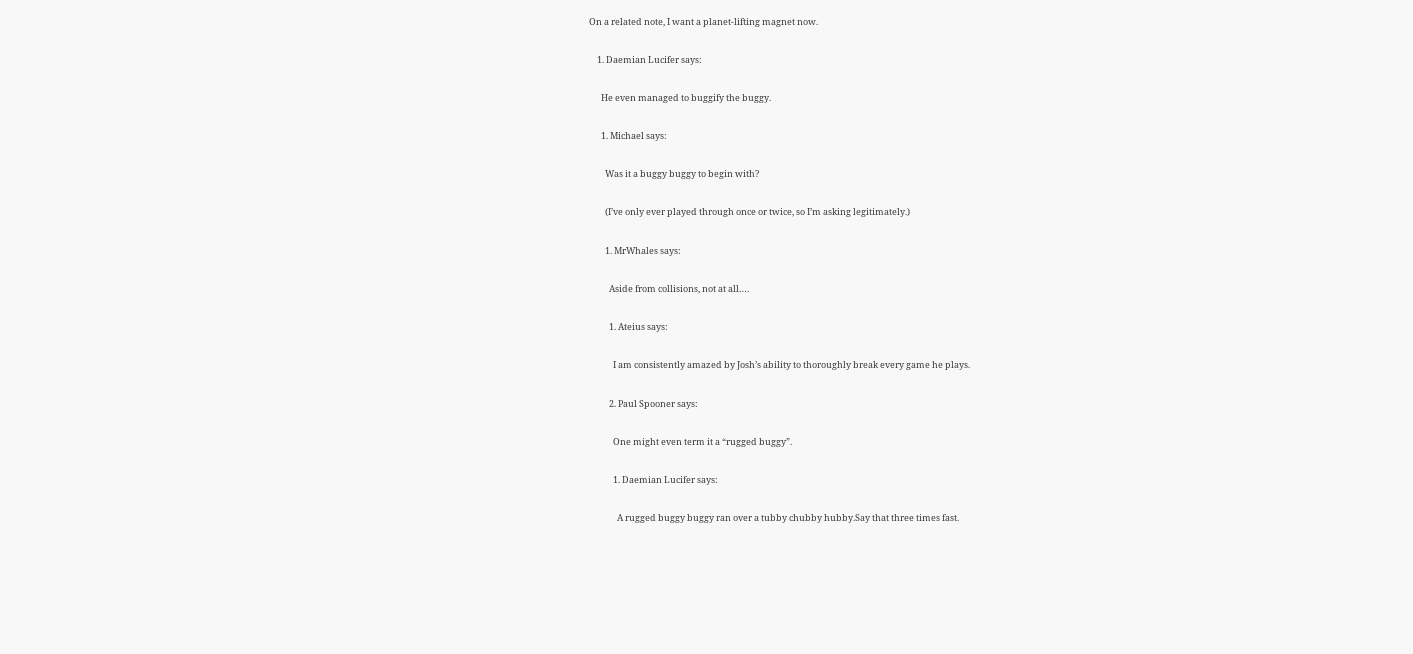On a related note, I want a planet-lifting magnet now.

    1. Daemian Lucifer says:

      He even managed to buggify the buggy.

      1. Michael says:

        Was it a buggy buggy to begin with?

        (I’ve only ever played through once or twice, so I’m asking legitimately.)

        1. MrWhales says:

          Aside from collisions, not at all….

          1. Ateius says:

            I am consistently amazed by Josh’s ability to thoroughly break every game he plays.

          2. Paul Spooner says:

            One might even term it a “rugged buggy”.

            1. Daemian Lucifer says:

              A rugged buggy buggy ran over a tubby chubby hubby.Say that three times fast.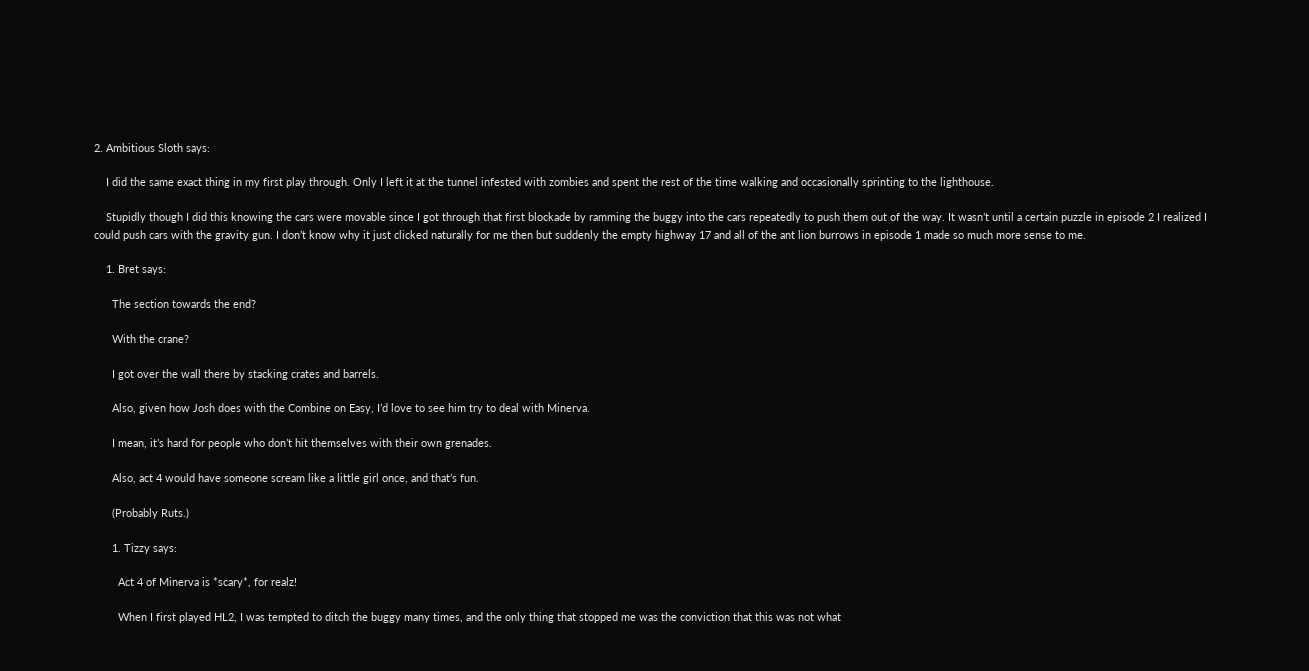2. Ambitious Sloth says:

    I did the same exact thing in my first play through. Only I left it at the tunnel infested with zombies and spent the rest of the time walking and occasionally sprinting to the lighthouse.

    Stupidly though I did this knowing the cars were movable since I got through that first blockade by ramming the buggy into the cars repeatedly to push them out of the way. It wasn’t until a certain puzzle in episode 2 I realized I could push cars with the gravity gun. I don’t know why it just clicked naturally for me then but suddenly the empty highway 17 and all of the ant lion burrows in episode 1 made so much more sense to me.

    1. Bret says:

      The section towards the end?

      With the crane?

      I got over the wall there by stacking crates and barrels.

      Also, given how Josh does with the Combine on Easy, I’d love to see him try to deal with Minerva.

      I mean, it’s hard for people who don’t hit themselves with their own grenades.

      Also, act 4 would have someone scream like a little girl once, and that’s fun.

      (Probably Ruts.)

      1. Tizzy says:

        Act 4 of Minerva is *scary*, for realz!

        When I first played HL2, I was tempted to ditch the buggy many times, and the only thing that stopped me was the conviction that this was not what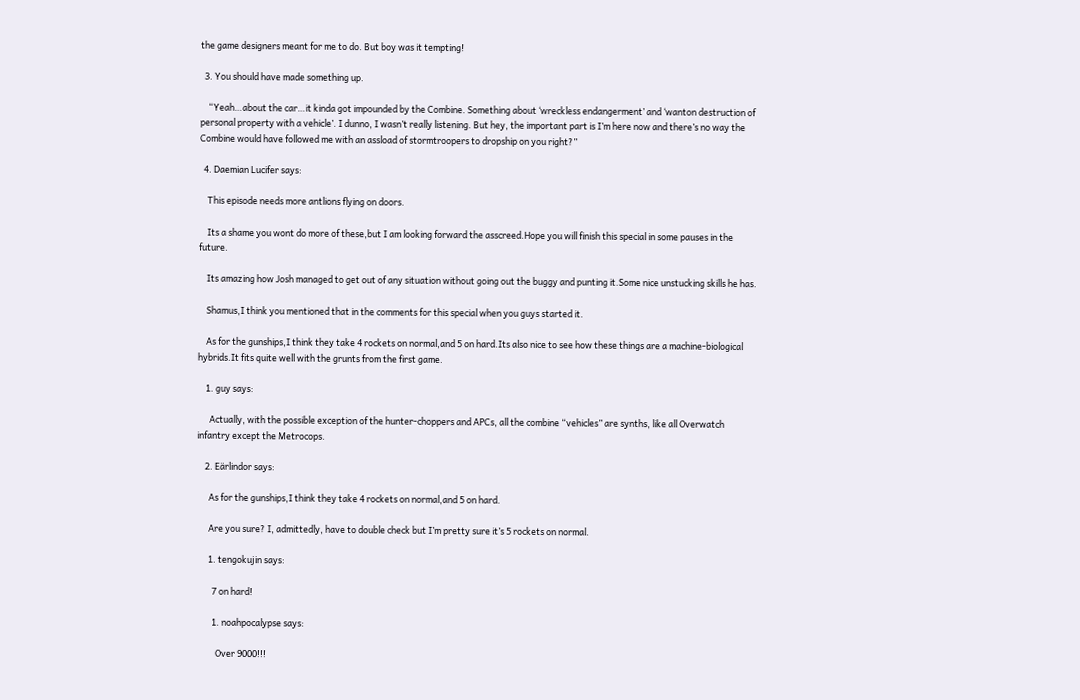the game designers meant for me to do. But boy was it tempting!

  3. You should have made something up.

    “Yeah…about the car…it kinda got impounded by the Combine. Something about ‘wreckless endangerment’ and ‘wanton destruction of personal property with a vehicle’. I dunno, I wasn’t really listening. But hey, the important part is I’m here now and there’s no way the Combine would have followed me with an assload of stormtroopers to dropship on you right?”

  4. Daemian Lucifer says:

    This episode needs more antlions flying on doors.

    Its a shame you wont do more of these,but I am looking forward the asscreed.Hope you will finish this special in some pauses in the future.

    Its amazing how Josh managed to get out of any situation without going out the buggy and punting it.Some nice unstucking skills he has.

    Shamus,I think you mentioned that in the comments for this special when you guys started it.

    As for the gunships,I think they take 4 rockets on normal,and 5 on hard.Its also nice to see how these things are a machine-biological hybrids.It fits quite well with the grunts from the first game.

    1. guy says:

      Actually, with the possible exception of the hunter-choppers and APCs, all the combine “vehicles” are synths, like all Overwatch infantry except the Metrocops.

    2. Eärlindor says:

      As for the gunships,I think they take 4 rockets on normal,and 5 on hard.

      Are you sure? I, admittedly, have to double check but I’m pretty sure it’s 5 rockets on normal.

      1. tengokujin says:

        7 on hard!

        1. noahpocalypse says:

          Over 9000!!!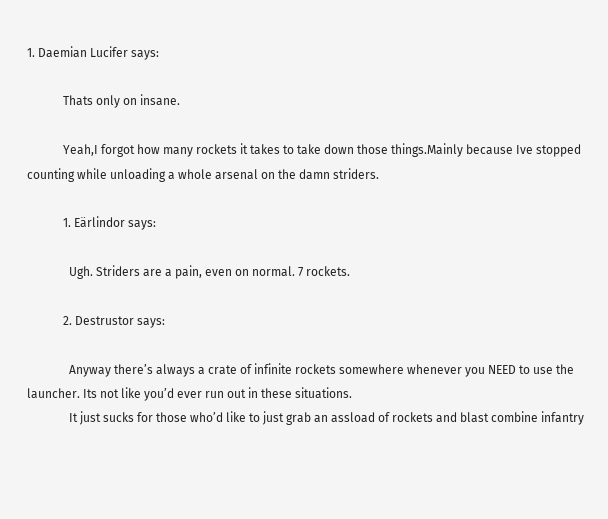1. Daemian Lucifer says:

            Thats only on insane.

            Yeah,I forgot how many rockets it takes to take down those things.Mainly because Ive stopped counting while unloading a whole arsenal on the damn striders.

            1. Eärlindor says:

              Ugh. Striders are a pain, even on normal. 7 rockets.

            2. Destrustor says:

              Anyway there’s always a crate of infinite rockets somewhere whenever you NEED to use the launcher. Its not like you’d ever run out in these situations.
              It just sucks for those who’d like to just grab an assload of rockets and blast combine infantry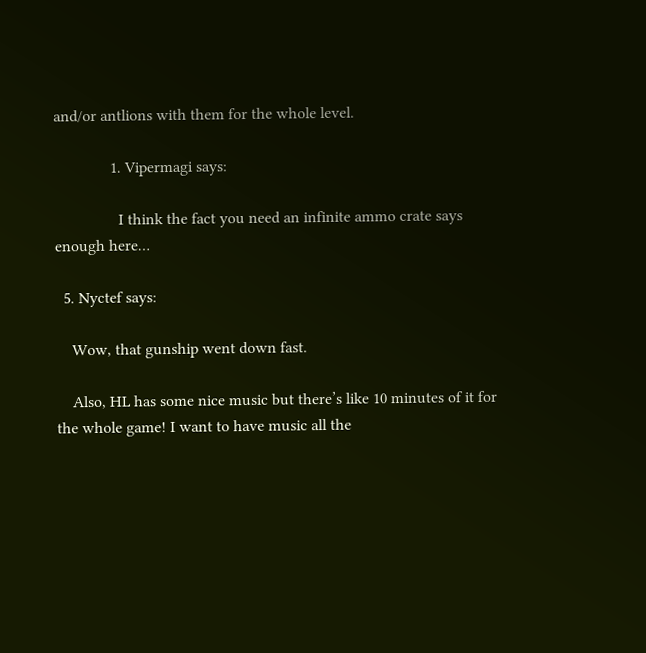and/or antlions with them for the whole level.

              1. Vipermagi says:

                I think the fact you need an infinite ammo crate says enough here…

  5. Nyctef says:

    Wow, that gunship went down fast.

    Also, HL has some nice music but there’s like 10 minutes of it for the whole game! I want to have music all the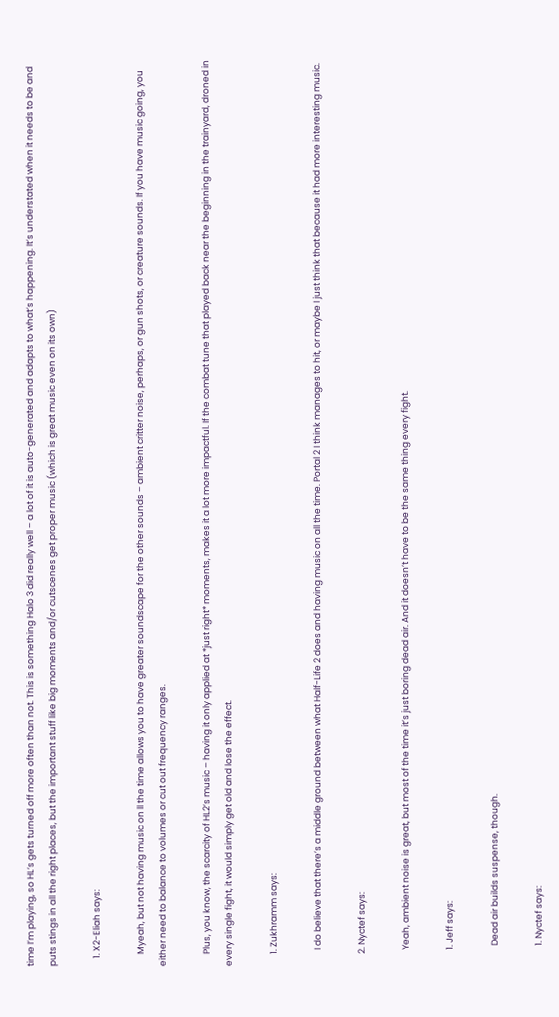time I’m playing, so HL’s gets turned off more often than not. This is something Halo 3 did really well – a lot of it is auto-generated and adapts to what’s happening. It’s understated when it needs to be and puts stings in all the right places, but the important stuff like big moments and/or cutscenes get proper music (which is great music even on its own)

    1. X2-Eliah says:

      Myeah, but not having music on ll the time allows you to have greater soundscape for the other sounds – ambient critter noise, perhaps, or gun shots, or creature sounds. If you have music going, you either need to balance to volumes or cut out frequency ranges.

      Plus, you know, the scarcity of HL2’s music – having it only applied at *just right* moments, makes it a lot more impactful. If the combat tune that played back near the beginning in the trainyard, droned in every single fight, it would simply get old and lose the effect.

      1. Zukhramm says:

        I do believe that there’s a middle ground between what Half-Life 2 does and having music on all the time. Portal 2 I think manages to hit, or maybe I just think that because it had more interesting music.

      2. Nyctef says:

        Yeah, ambient noise is great, but most of the time it’s just boring dead air. And it doesn’t have to be the same thing every fight.

        1. Jeff says:

          Dead air builds suspense, though.

          1. Nyctef says: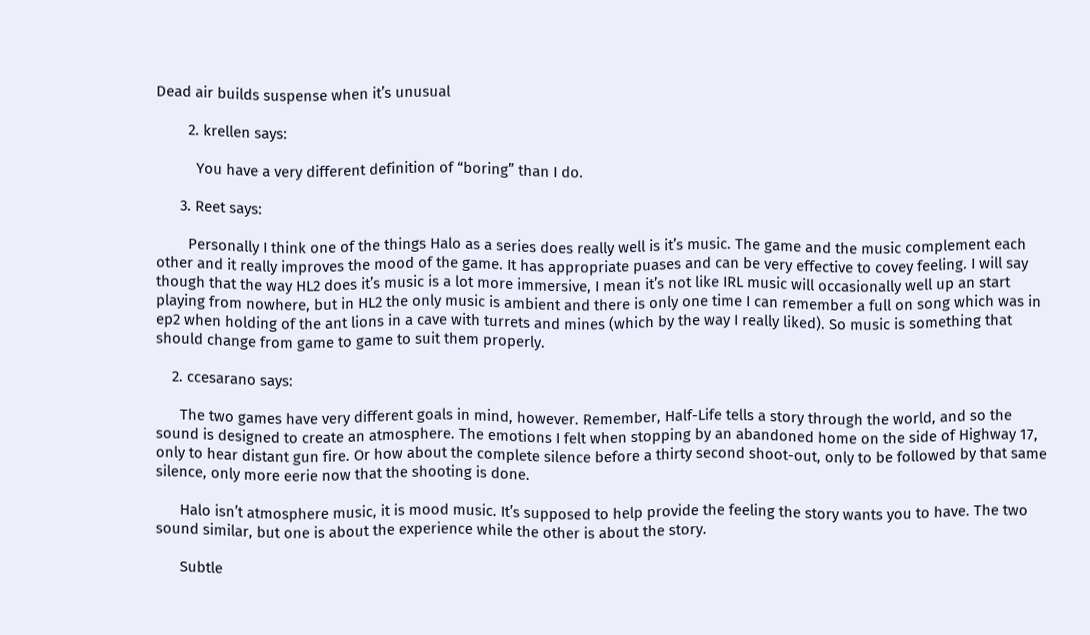Dead air builds suspense when it’s unusual

        2. krellen says:

          You have a very different definition of “boring” than I do.

      3. Reet says:

        Personally I think one of the things Halo as a series does really well is it’s music. The game and the music complement each other and it really improves the mood of the game. It has appropriate puases and can be very effective to covey feeling. I will say though that the way HL2 does it’s music is a lot more immersive, I mean it’s not like IRL music will occasionally well up an start playing from nowhere, but in HL2 the only music is ambient and there is only one time I can remember a full on song which was in ep2 when holding of the ant lions in a cave with turrets and mines (which by the way I really liked). So music is something that should change from game to game to suit them properly.

    2. ccesarano says:

      The two games have very different goals in mind, however. Remember, Half-Life tells a story through the world, and so the sound is designed to create an atmosphere. The emotions I felt when stopping by an abandoned home on the side of Highway 17, only to hear distant gun fire. Or how about the complete silence before a thirty second shoot-out, only to be followed by that same silence, only more eerie now that the shooting is done.

      Halo isn’t atmosphere music, it is mood music. It’s supposed to help provide the feeling the story wants you to have. The two sound similar, but one is about the experience while the other is about the story.

      Subtle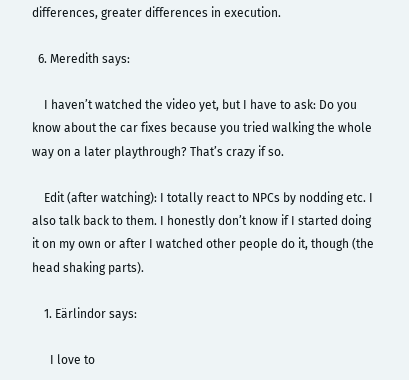differences, greater differences in execution.

  6. Meredith says:

    I haven’t watched the video yet, but I have to ask: Do you know about the car fixes because you tried walking the whole way on a later playthrough? That’s crazy if so.

    Edit (after watching): I totally react to NPCs by nodding etc. I also talk back to them. I honestly don’t know if I started doing it on my own or after I watched other people do it, though (the head shaking parts).

    1. Eärlindor says:

      I love to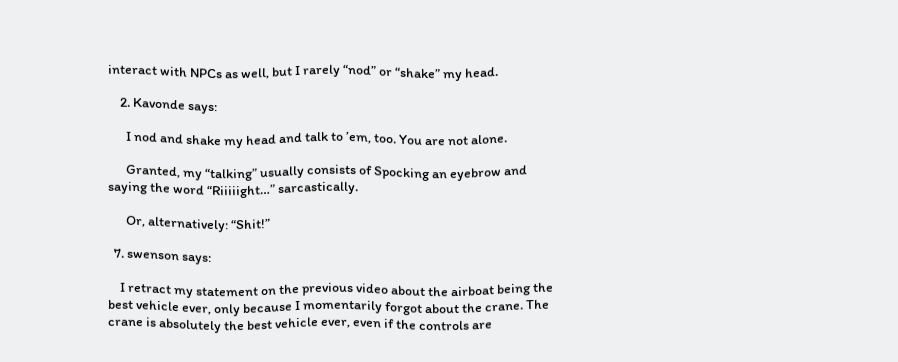interact with NPCs as well, but I rarely “nod” or “shake” my head.

    2. Kavonde says:

      I nod and shake my head and talk to ’em, too. You are not alone.

      Granted, my “talking” usually consists of Spocking an eyebrow and saying the word “Riiiiight…” sarcastically.

      Or, alternatively: “Shit!”

  7. swenson says:

    I retract my statement on the previous video about the airboat being the best vehicle ever, only because I momentarily forgot about the crane. The crane is absolutely the best vehicle ever, even if the controls are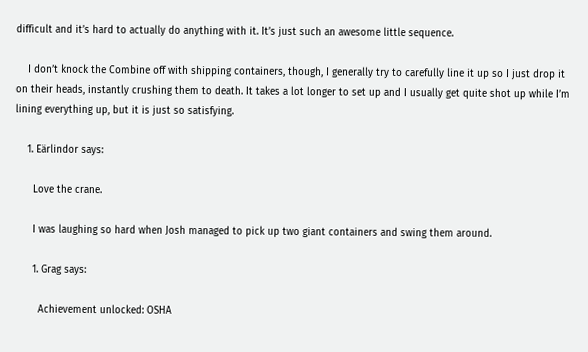difficult and it’s hard to actually do anything with it. It’s just such an awesome little sequence.

    I don’t knock the Combine off with shipping containers, though, I generally try to carefully line it up so I just drop it on their heads, instantly crushing them to death. It takes a lot longer to set up and I usually get quite shot up while I’m lining everything up, but it is just so satisfying.

    1. Eärlindor says:

      Love the crane.

      I was laughing so hard when Josh managed to pick up two giant containers and swing them around.

      1. Grag says:

        Achievement unlocked: OSHA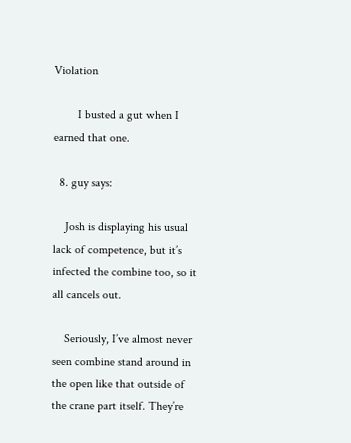Violation

        I busted a gut when I earned that one.

  8. guy says:

    Josh is displaying his usual lack of competence, but it’s infected the combine too, so it all cancels out.

    Seriously, I’ve almost never seen combine stand around in the open like that outside of the crane part itself. They’re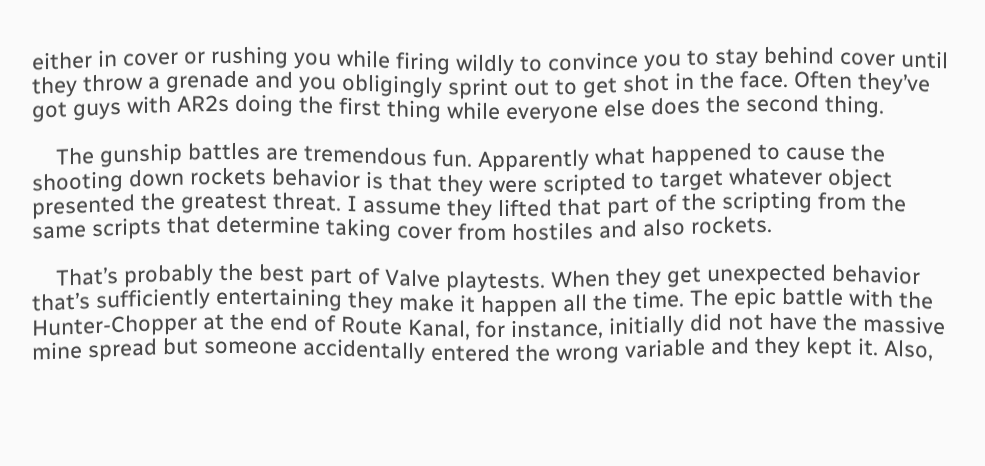either in cover or rushing you while firing wildly to convince you to stay behind cover until they throw a grenade and you obligingly sprint out to get shot in the face. Often they’ve got guys with AR2s doing the first thing while everyone else does the second thing.

    The gunship battles are tremendous fun. Apparently what happened to cause the shooting down rockets behavior is that they were scripted to target whatever object presented the greatest threat. I assume they lifted that part of the scripting from the same scripts that determine taking cover from hostiles and also rockets.

    That’s probably the best part of Valve playtests. When they get unexpected behavior that’s sufficiently entertaining they make it happen all the time. The epic battle with the Hunter-Chopper at the end of Route Kanal, for instance, initially did not have the massive mine spread but someone accidentally entered the wrong variable and they kept it. Also,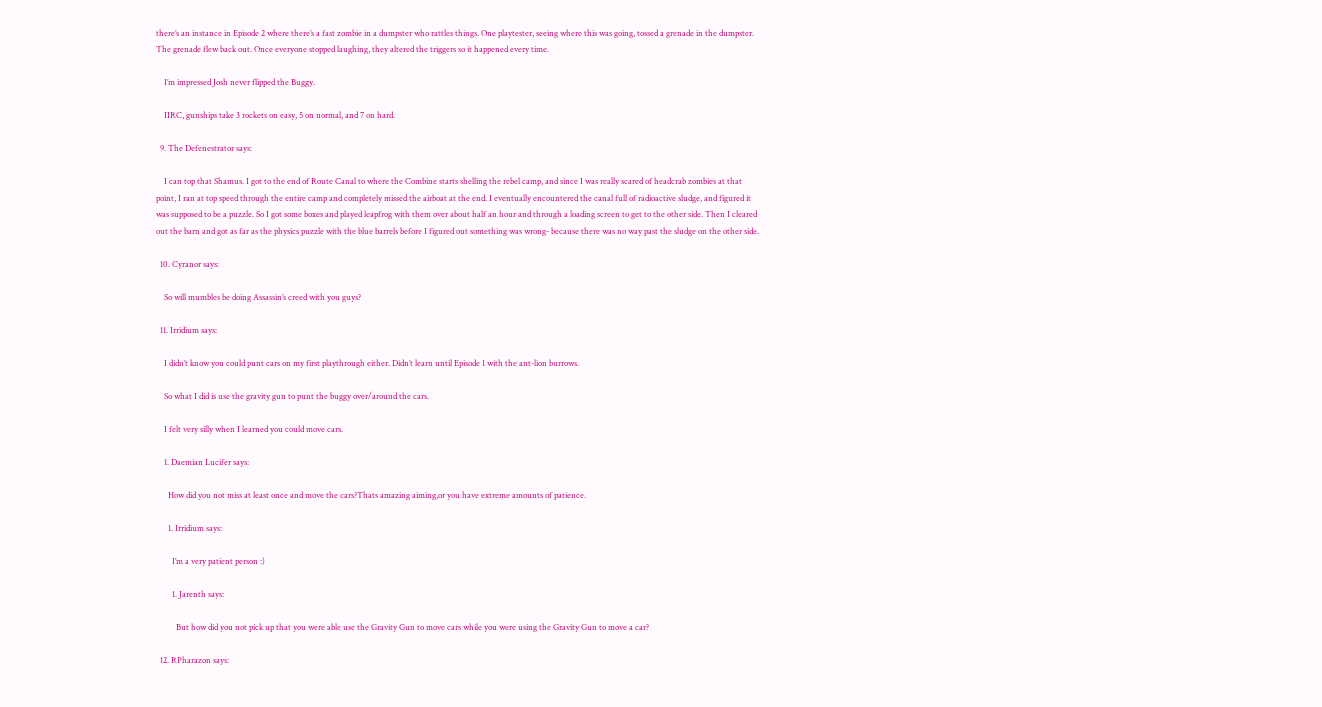there’s an instance in Episode 2 where there’s a fast zombie in a dumpster who rattles things. One playtester, seeing where this was going, tossed a grenade in the dumpster. The grenade flew back out. Once everyone stopped laughing, they altered the triggers so it happened every time.

    I’m impressed Josh never flipped the Buggy.

    IIRC, gunships take 3 rockets on easy, 5 on normal, and 7 on hard.

  9. The Defenestrator says:

    I can top that Shamus. I got to the end of Route Canal to where the Combine starts shelling the rebel camp, and since I was really scared of headcrab zombies at that point, I ran at top speed through the entire camp and completely missed the airboat at the end. I eventually encountered the canal full of radioactive sludge, and figured it was supposed to be a puzzle. So I got some boxes and played leapfrog with them over about half an hour and through a loading screen to get to the other side. Then I cleared out the barn and got as far as the physics puzzle with the blue barrels before I figured out something was wrong- because there was no way past the sludge on the other side.

  10. Cyranor says:

    So will mumbles be doing Assassin’s creed with you guys?

  11. Irridium says:

    I didn’t know you could punt cars on my first playthrough either. Didn’t learn until Episode 1 with the ant-lion burrows.

    So what I did is use the gravity gun to punt the buggy over/around the cars.

    I felt very silly when I learned you could move cars.

    1. Daemian Lucifer says:

      How did you not miss at least once and move the cars?Thats amazing aiming,or you have extreme amounts of patience.

      1. Irridium says:

        I’m a very patient person :)

        1. Jarenth says:

          But how did you not pick up that you were able use the Gravity Gun to move cars while you were using the Gravity Gun to move a car?

  12. RPharazon says: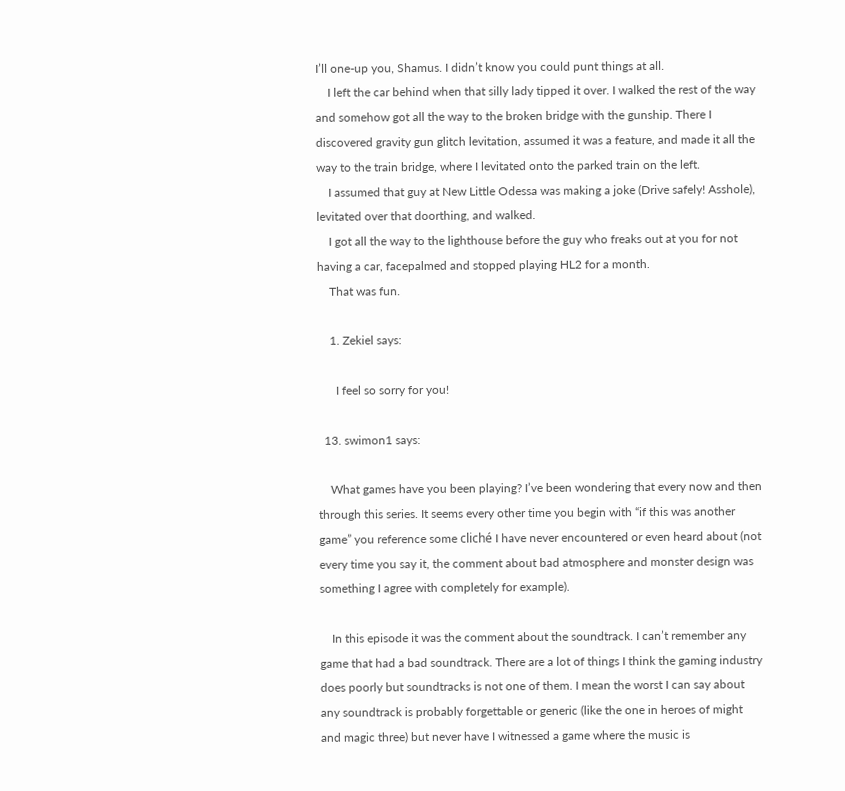I’ll one-up you, Shamus. I didn’t know you could punt things at all.
    I left the car behind when that silly lady tipped it over. I walked the rest of the way and somehow got all the way to the broken bridge with the gunship. There I discovered gravity gun glitch levitation, assumed it was a feature, and made it all the way to the train bridge, where I levitated onto the parked train on the left.
    I assumed that guy at New Little Odessa was making a joke (Drive safely! Asshole), levitated over that doorthing, and walked.
    I got all the way to the lighthouse before the guy who freaks out at you for not having a car, facepalmed and stopped playing HL2 for a month.
    That was fun.

    1. Zekiel says:

      I feel so sorry for you!

  13. swimon1 says:

    What games have you been playing? I’ve been wondering that every now and then through this series. It seems every other time you begin with “if this was another game” you reference some cliché I have never encountered or even heard about (not every time you say it, the comment about bad atmosphere and monster design was something I agree with completely for example).

    In this episode it was the comment about the soundtrack. I can’t remember any game that had a bad soundtrack. There are a lot of things I think the gaming industry does poorly but soundtracks is not one of them. I mean the worst I can say about any soundtrack is probably forgettable or generic (like the one in heroes of might and magic three) but never have I witnessed a game where the music is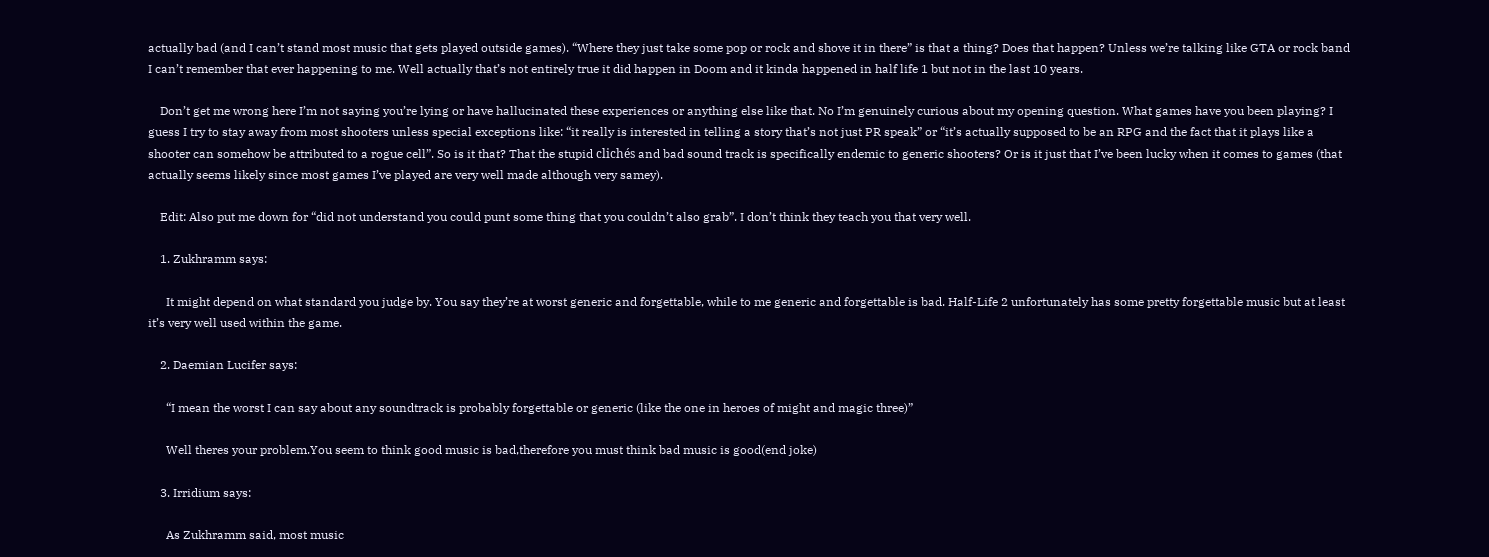actually bad (and I can’t stand most music that gets played outside games). “Where they just take some pop or rock and shove it in there” is that a thing? Does that happen? Unless we’re talking like GTA or rock band I can’t remember that ever happening to me. Well actually that’s not entirely true it did happen in Doom and it kinda happened in half life 1 but not in the last 10 years.

    Don’t get me wrong here I’m not saying you’re lying or have hallucinated these experiences or anything else like that. No I’m genuinely curious about my opening question. What games have you been playing? I guess I try to stay away from most shooters unless special exceptions like: “it really is interested in telling a story that’s not just PR speak” or “it’s actually supposed to be an RPG and the fact that it plays like a shooter can somehow be attributed to a rogue cell”. So is it that? That the stupid clichés and bad sound track is specifically endemic to generic shooters? Or is it just that I’ve been lucky when it comes to games (that actually seems likely since most games I’ve played are very well made although very samey).

    Edit: Also put me down for “did not understand you could punt some thing that you couldn’t also grab”. I don’t think they teach you that very well.

    1. Zukhramm says:

      It might depend on what standard you judge by. You say they’re at worst generic and forgettable, while to me generic and forgettable is bad. Half-Life 2 unfortunately has some pretty forgettable music but at least it’s very well used within the game.

    2. Daemian Lucifer says:

      “I mean the worst I can say about any soundtrack is probably forgettable or generic (like the one in heroes of might and magic three)”

      Well theres your problem.You seem to think good music is bad,therefore you must think bad music is good(end joke)

    3. Irridium says:

      As Zukhramm said, most music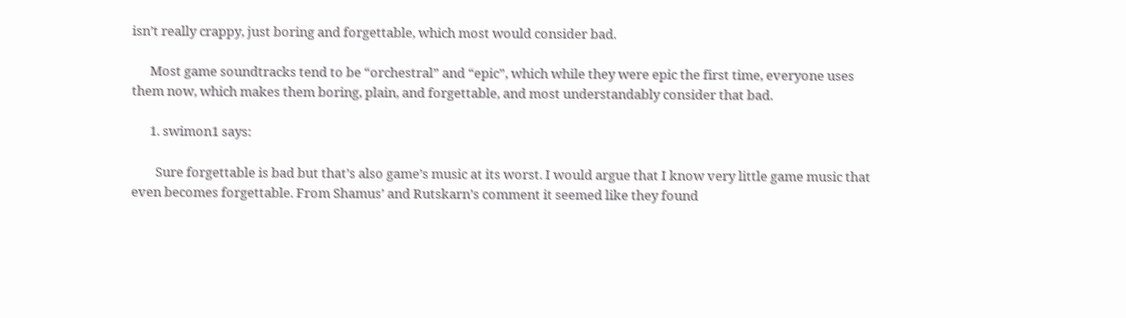isn’t really crappy, just boring and forgettable, which most would consider bad.

      Most game soundtracks tend to be “orchestral” and “epic”, which while they were epic the first time, everyone uses them now, which makes them boring, plain, and forgettable, and most understandably consider that bad.

      1. swimon1 says:

        Sure forgettable is bad but that’s also game’s music at its worst. I would argue that I know very little game music that even becomes forgettable. From Shamus’ and Rutskarn’s comment it seemed like they found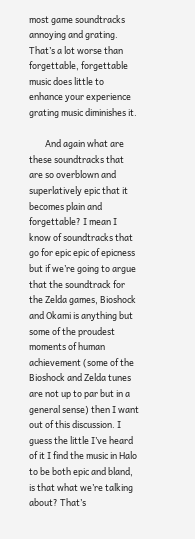most game soundtracks annoying and grating. That’s a lot worse than forgettable, forgettable music does little to enhance your experience grating music diminishes it.

        And again what are these soundtracks that are so overblown and superlatively epic that it becomes plain and forgettable? I mean I know of soundtracks that go for epic epic of epicness but if we’re going to argue that the soundtrack for the Zelda games, Bioshock and Okami is anything but some of the proudest moments of human achievement (some of the Bioshock and Zelda tunes are not up to par but in a general sense) then I want out of this discussion. I guess the little I’ve heard of it I find the music in Halo to be both epic and bland, is that what we’re talking about? That’s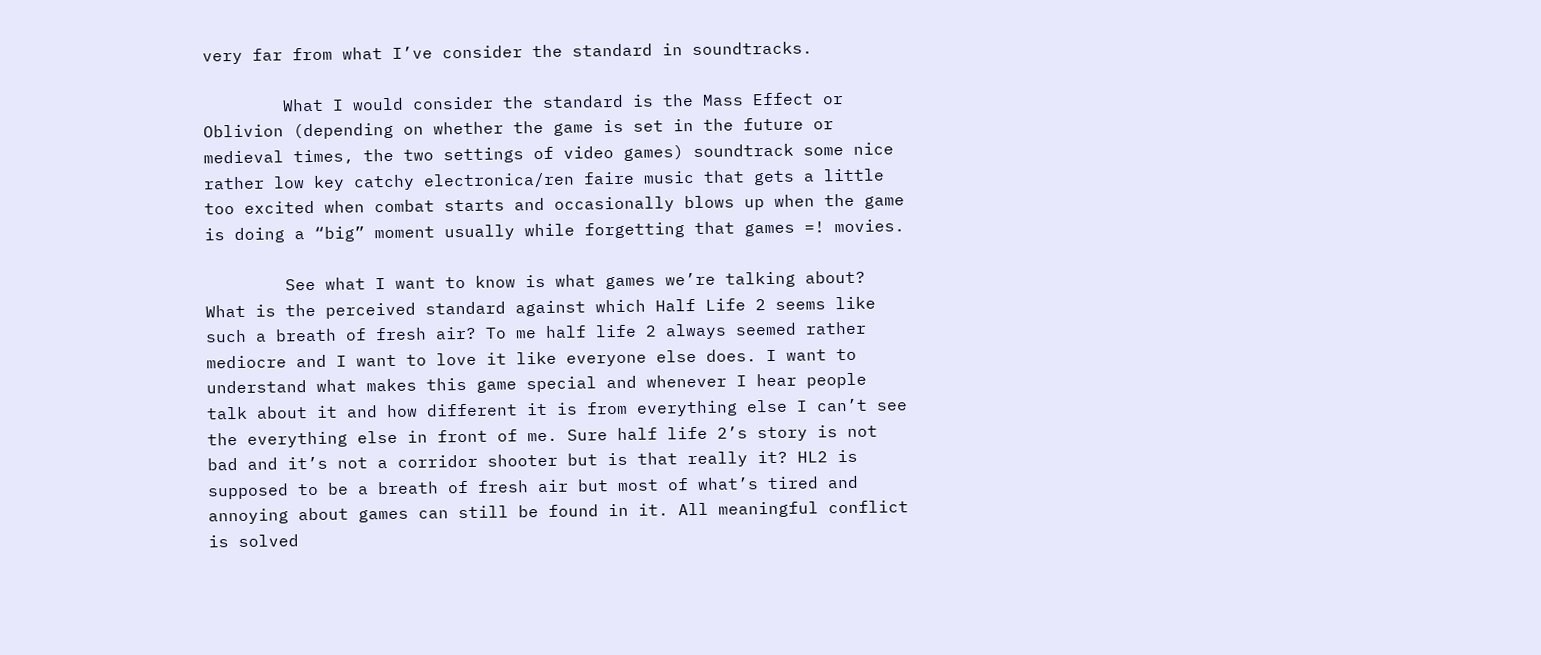very far from what I’ve consider the standard in soundtracks.

        What I would consider the standard is the Mass Effect or Oblivion (depending on whether the game is set in the future or medieval times, the two settings of video games) soundtrack some nice rather low key catchy electronica/ren faire music that gets a little too excited when combat starts and occasionally blows up when the game is doing a “big” moment usually while forgetting that games =! movies.

        See what I want to know is what games we’re talking about? What is the perceived standard against which Half Life 2 seems like such a breath of fresh air? To me half life 2 always seemed rather mediocre and I want to love it like everyone else does. I want to understand what makes this game special and whenever I hear people talk about it and how different it is from everything else I can’t see the everything else in front of me. Sure half life 2’s story is not bad and it’s not a corridor shooter but is that really it? HL2 is supposed to be a breath of fresh air but most of what’s tired and annoying about games can still be found in it. All meaningful conflict is solved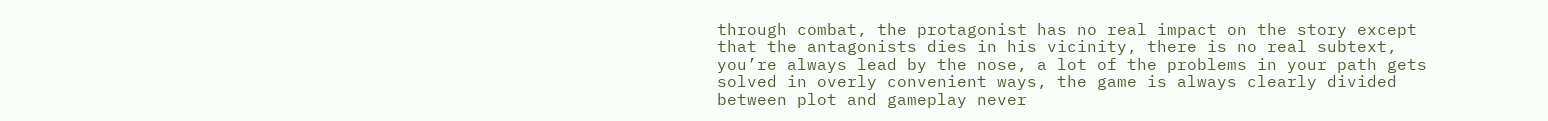through combat, the protagonist has no real impact on the story except that the antagonists dies in his vicinity, there is no real subtext, you’re always lead by the nose, a lot of the problems in your path gets solved in overly convenient ways, the game is always clearly divided between plot and gameplay never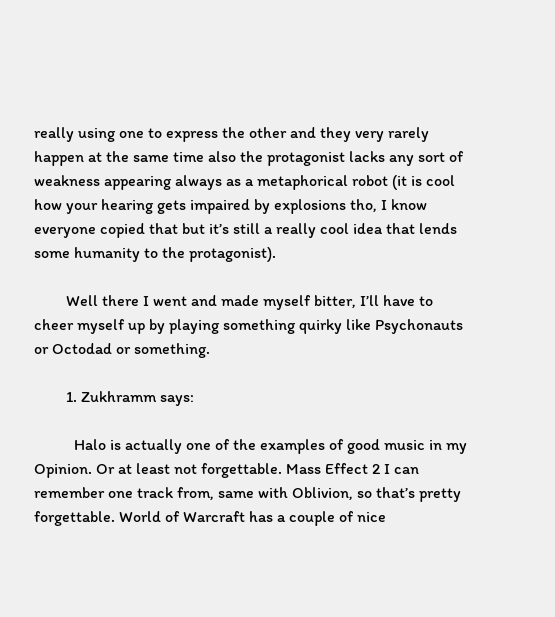really using one to express the other and they very rarely happen at the same time also the protagonist lacks any sort of weakness appearing always as a metaphorical robot (it is cool how your hearing gets impaired by explosions tho, I know everyone copied that but it’s still a really cool idea that lends some humanity to the protagonist).

        Well there I went and made myself bitter, I’ll have to cheer myself up by playing something quirky like Psychonauts or Octodad or something.

        1. Zukhramm says:

          Halo is actually one of the examples of good music in my Opinion. Or at least not forgettable. Mass Effect 2 I can remember one track from, same with Oblivion, so that’s pretty forgettable. World of Warcraft has a couple of nice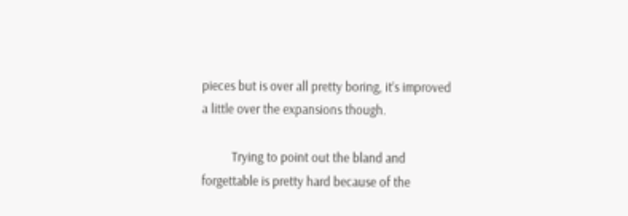pieces but is over all pretty boring, it’s improved a little over the expansions though.

          Trying to point out the bland and forgettable is pretty hard because of the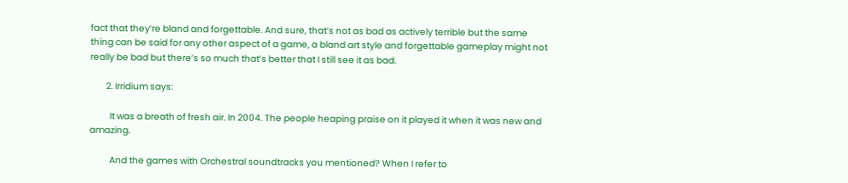fact that they’re bland and forgettable. And sure, that’s not as bad as actively terrible but the same thing can be said for any other aspect of a game, a bland art style and forgettable gameplay might not really be bad but there’s so much that’s better that I still see it as bad.

        2. Irridium says:

          It was a breath of fresh air. In 2004. The people heaping praise on it played it when it was new and amazing.

          And the games with Orchestral soundtracks you mentioned? When I refer to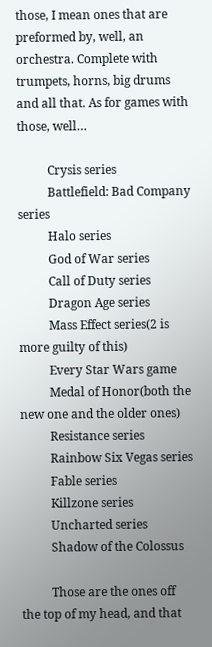those, I mean ones that are preformed by, well, an orchestra. Complete with trumpets, horns, big drums and all that. As for games with those, well…

          Crysis series
          Battlefield: Bad Company series
          Halo series
          God of War series
          Call of Duty series
          Dragon Age series
          Mass Effect series(2 is more guilty of this)
          Every Star Wars game
          Medal of Honor(both the new one and the older ones)
          Resistance series
          Rainbow Six Vegas series
          Fable series
          Killzone series
          Uncharted series
          Shadow of the Colossus

          Those are the ones off the top of my head, and that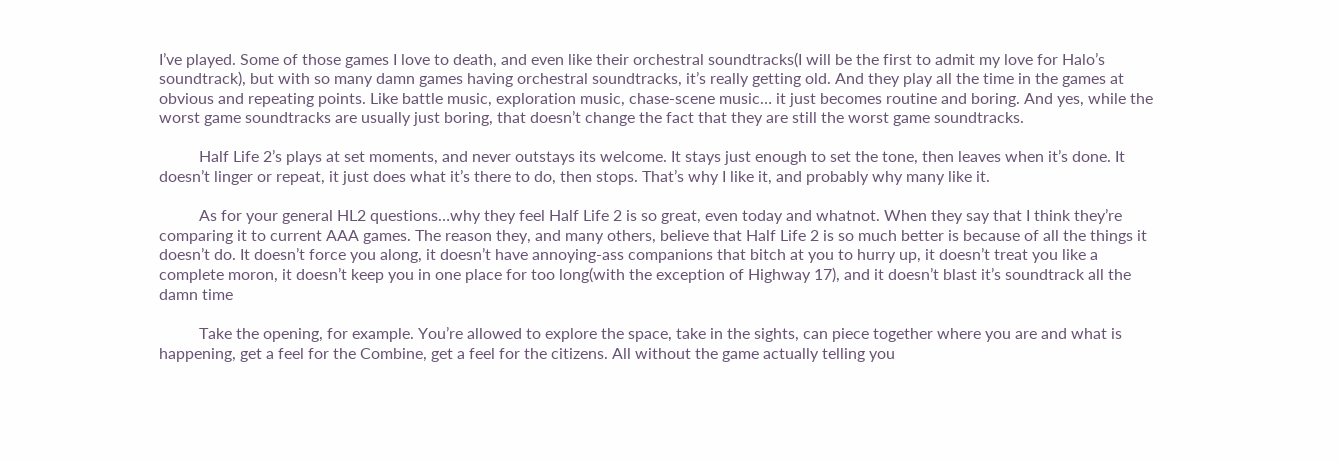I’ve played. Some of those games I love to death, and even like their orchestral soundtracks(I will be the first to admit my love for Halo’s soundtrack), but with so many damn games having orchestral soundtracks, it’s really getting old. And they play all the time in the games at obvious and repeating points. Like battle music, exploration music, chase-scene music… it just becomes routine and boring. And yes, while the worst game soundtracks are usually just boring, that doesn’t change the fact that they are still the worst game soundtracks.

          Half Life 2’s plays at set moments, and never outstays its welcome. It stays just enough to set the tone, then leaves when it’s done. It doesn’t linger or repeat, it just does what it’s there to do, then stops. That’s why I like it, and probably why many like it.

          As for your general HL2 questions…why they feel Half Life 2 is so great, even today and whatnot. When they say that I think they’re comparing it to current AAA games. The reason they, and many others, believe that Half Life 2 is so much better is because of all the things it doesn’t do. It doesn’t force you along, it doesn’t have annoying-ass companions that bitch at you to hurry up, it doesn’t treat you like a complete moron, it doesn’t keep you in one place for too long(with the exception of Highway 17), and it doesn’t blast it’s soundtrack all the damn time

          Take the opening, for example. You’re allowed to explore the space, take in the sights, can piece together where you are and what is happening, get a feel for the Combine, get a feel for the citizens. All without the game actually telling you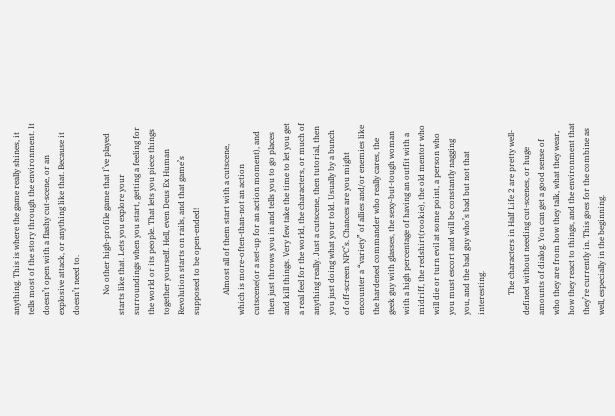anything. This is where the game really shines, it tells most of the story through the environment. It doesn’t open with a flashy cut-scene, or an explosive attack, or anything like that. Because it doesn’t need to.

          No other high-profile game that I’ve played starts like that. Lets you explore your surroundings when you start, getting a feeling for the world or its people. That lets you piece things together yourself. Hell, even Deus Ex Human Revolution starts on rails, and that game’s supposed to be open-ended!

          Almost all of them start with a cutscene, which is more-often-than-not an action cutscene(or a set-up for an action moment), and then just throws you in and tells you to go places and kill things. Very few take the time to let you get a real feel for the world, the characters, or much of anything really. Just a cutscene, then tutorial, then you just doing what your told. Usually by a bunch of off-screen NPC’s. Chances are you might encounter a “variety” of allies and/or enemies like the hardened commander who really cares, the geek guy with glasses, the sexy-but-tough woman with a high percentage of having an outfit with a midriff, the redshirt(rookie), the old mentor who will die or turn evil at some point, a person who you must escort and will be constantly nagging you, and the bad guy who’s bad but not that interesting.

          The characters in Half Life 2 are pretty well-defined without needing cut-scenes, or huge amounts of dialog. You can get a good sense of who they are from how they talk, what they wear, how they react to things, and the environment that they’re currently in. This goes for the combine as well, especially in the beginning.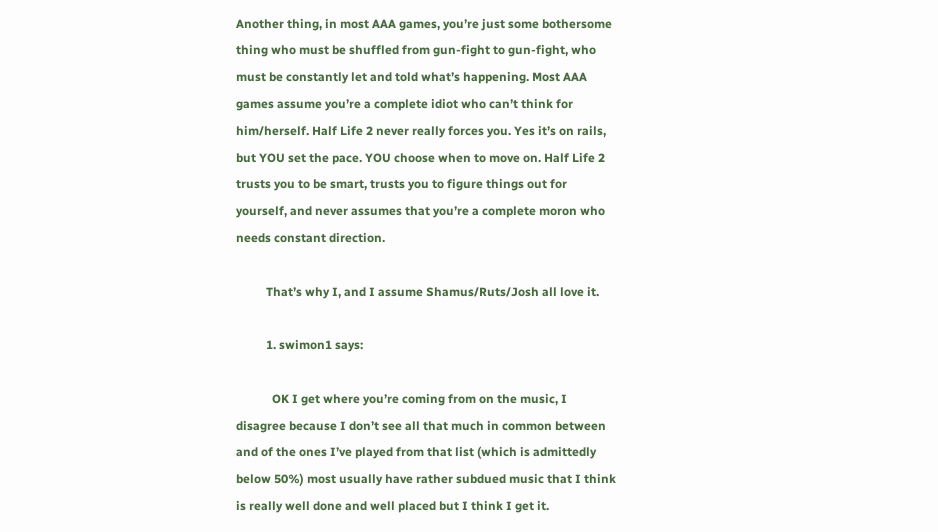Another thing, in most AAA games, you’re just some bothersome thing who must be shuffled from gun-fight to gun-fight, who must be constantly let and told what’s happening. Most AAA games assume you’re a complete idiot who can’t think for him/herself. Half Life 2 never really forces you. Yes it’s on rails, but YOU set the pace. YOU choose when to move on. Half Life 2 trusts you to be smart, trusts you to figure things out for yourself, and never assumes that you’re a complete moron who needs constant direction.

          That’s why I, and I assume Shamus/Ruts/Josh all love it.

          1. swimon1 says:

            OK I get where you’re coming from on the music, I disagree because I don’t see all that much in common between and of the ones I’ve played from that list (which is admittedly below 50%) most usually have rather subdued music that I think is really well done and well placed but I think I get it.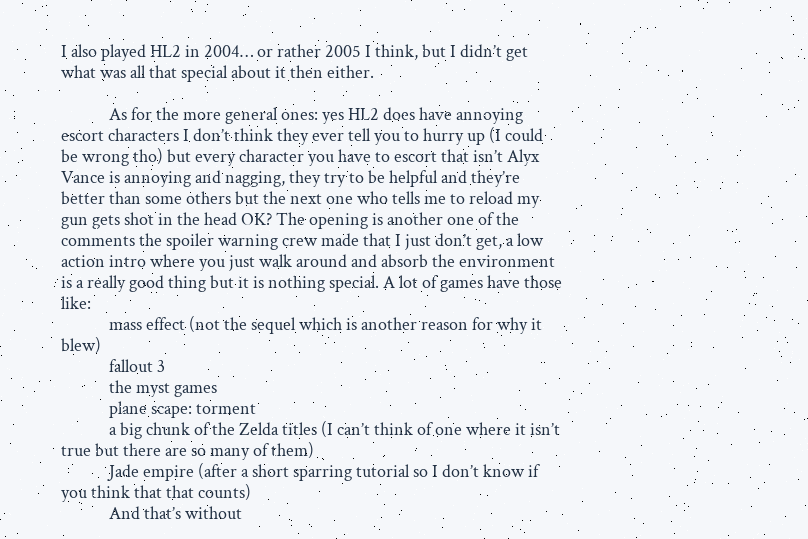I also played HL2 in 2004… or rather 2005 I think, but I didn’t get what was all that special about it then either.

            As for the more general ones: yes HL2 does have annoying escort characters I don’t think they ever tell you to hurry up (I could be wrong tho) but every character you have to escort that isn’t Alyx Vance is annoying and nagging, they try to be helpful and they’re better than some others but the next one who tells me to reload my gun gets shot in the head OK? The opening is another one of the comments the spoiler warning crew made that I just don’t get, a low action intro where you just walk around and absorb the environment is a really good thing but it is nothing special. A lot of games have those like:
            mass effect (not the sequel which is another reason for why it blew)
            fallout 3
            the myst games
            plane scape: torment
            a big chunk of the Zelda titles (I can’t think of one where it isn’t true but there are so many of them)
            Jade empire (after a short sparring tutorial so I don’t know if you think that that counts)
            And that’s without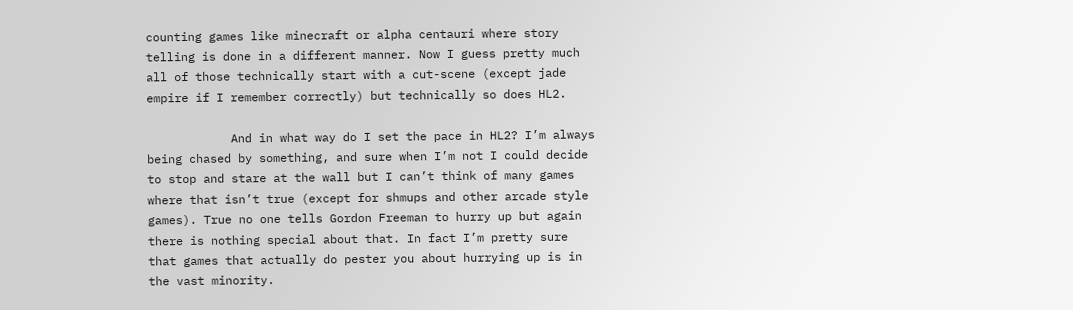counting games like minecraft or alpha centauri where story telling is done in a different manner. Now I guess pretty much all of those technically start with a cut-scene (except jade empire if I remember correctly) but technically so does HL2.

            And in what way do I set the pace in HL2? I’m always being chased by something, and sure when I’m not I could decide to stop and stare at the wall but I can’t think of many games where that isn’t true (except for shmups and other arcade style games). True no one tells Gordon Freeman to hurry up but again there is nothing special about that. In fact I’m pretty sure that games that actually do pester you about hurrying up is in the vast minority.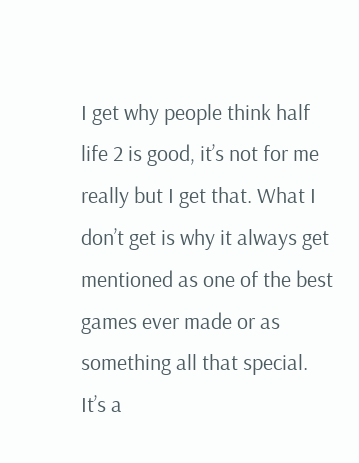I get why people think half life 2 is good, it’s not for me really but I get that. What I don’t get is why it always get mentioned as one of the best games ever made or as something all that special. It’s a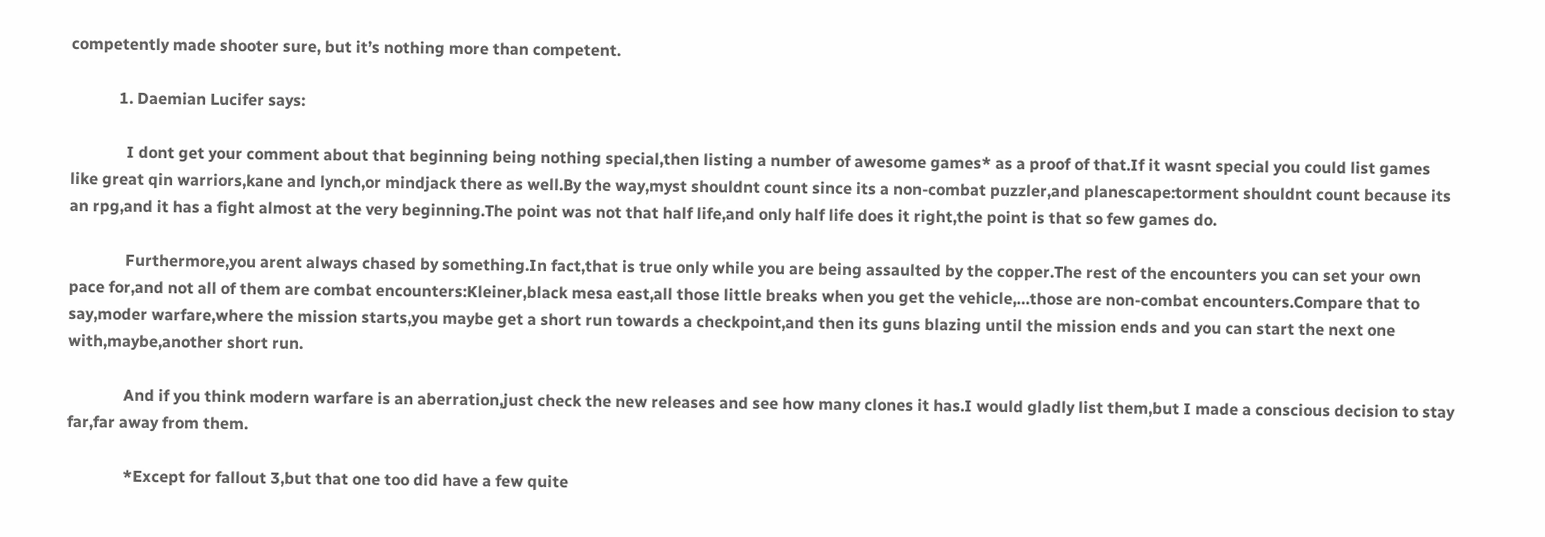competently made shooter sure, but it’s nothing more than competent.

            1. Daemian Lucifer says:

              I dont get your comment about that beginning being nothing special,then listing a number of awesome games* as a proof of that.If it wasnt special you could list games like great qin warriors,kane and lynch,or mindjack there as well.By the way,myst shouldnt count since its a non-combat puzzler,and planescape:torment shouldnt count because its an rpg,and it has a fight almost at the very beginning.The point was not that half life,and only half life does it right,the point is that so few games do.

              Furthermore,you arent always chased by something.In fact,that is true only while you are being assaulted by the copper.The rest of the encounters you can set your own pace for,and not all of them are combat encounters:Kleiner,black mesa east,all those little breaks when you get the vehicle,…those are non-combat encounters.Compare that to say,moder warfare,where the mission starts,you maybe get a short run towards a checkpoint,and then its guns blazing until the mission ends and you can start the next one with,maybe,another short run.

              And if you think modern warfare is an aberration,just check the new releases and see how many clones it has.I would gladly list them,but I made a conscious decision to stay far,far away from them.

              *Except for fallout 3,but that one too did have a few quite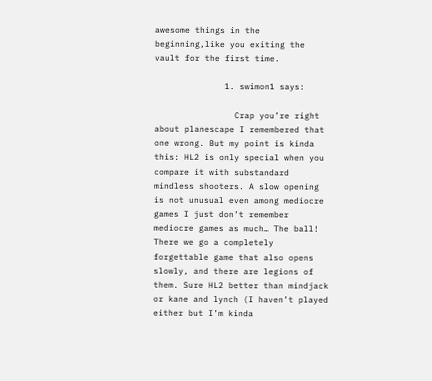awesome things in the beginning,like you exiting the vault for the first time.

              1. swimon1 says:

                Crap you’re right about planescape I remembered that one wrong. But my point is kinda this: HL2 is only special when you compare it with substandard mindless shooters. A slow opening is not unusual even among mediocre games I just don’t remember mediocre games as much… The ball! There we go a completely forgettable game that also opens slowly, and there are legions of them. Sure HL2 better than mindjack or kane and lynch (I haven’t played either but I’m kinda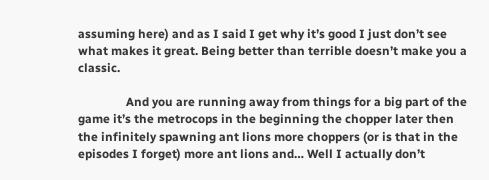assuming here) and as I said I get why it’s good I just don’t see what makes it great. Being better than terrible doesn’t make you a classic.

                And you are running away from things for a big part of the game it’s the metrocops in the beginning the chopper later then the infinitely spawning ant lions more choppers (or is that in the episodes I forget) more ant lions and… Well I actually don’t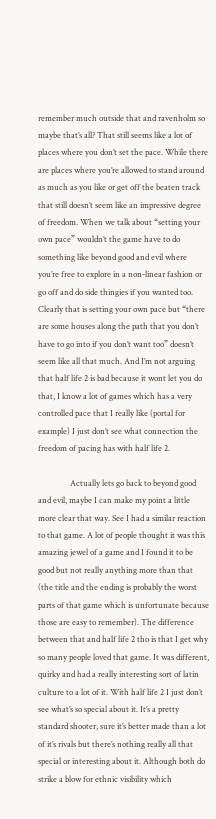remember much outside that and ravenholm so maybe that’s all? That still seems like a lot of places where you don’t set the pace. While there are places where you’re allowed to stand around as much as you like or get off the beaten track that still doesn’t seem like an impressive degree of freedom. When we talk about “setting your own pace” wouldn’t the game have to do something like beyond good and evil where you’re free to explore in a non-linear fashion or go off and do side thingies if you wanted too. Clearly that is setting your own pace but “there are some houses along the path that you don’t have to go into if you don’t want too” doesn’t seem like all that much. And I’m not arguing that half life 2 is bad because it wont let you do that, I know a lot of games which has a very controlled pace that I really like (portal for example) I just don’t see what connection the freedom of pacing has with half life 2.

                Actually lets go back to beyond good and evil, maybe I can make my point a little more clear that way. See I had a similar reaction to that game. A lot of people thought it was this amazing jewel of a game and I found it to be good but not really anything more than that (the title and the ending is probably the worst parts of that game which is unfortunate because those are easy to remember). The difference between that and half life 2 tho is that I get why so many people loved that game. It was different, quirky and had a really interesting sort of latin culture to a lot of it. With half life 2 I just don’t see what’s so special about it. It’s a pretty standard shooter, sure it’s better made than a lot of it’s rivals but there’s nothing really all that special or interesting about it. Although both do strike a blow for ethnic visibility which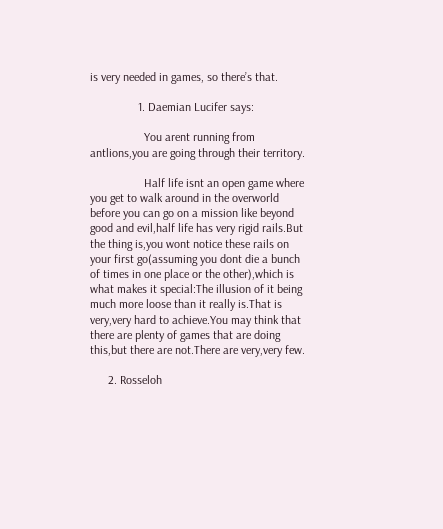is very needed in games, so there’s that.

                1. Daemian Lucifer says:

                  You arent running from antlions,you are going through their territory.

                  Half life isnt an open game where you get to walk around in the overworld before you can go on a mission like beyond good and evil,half life has very rigid rails.But the thing is,you wont notice these rails on your first go(assuming you dont die a bunch of times in one place or the other),which is what makes it special:The illusion of it being much more loose than it really is.That is very,very hard to achieve.You may think that there are plenty of games that are doing this,but there are not.There are very,very few.

      2. Rosseloh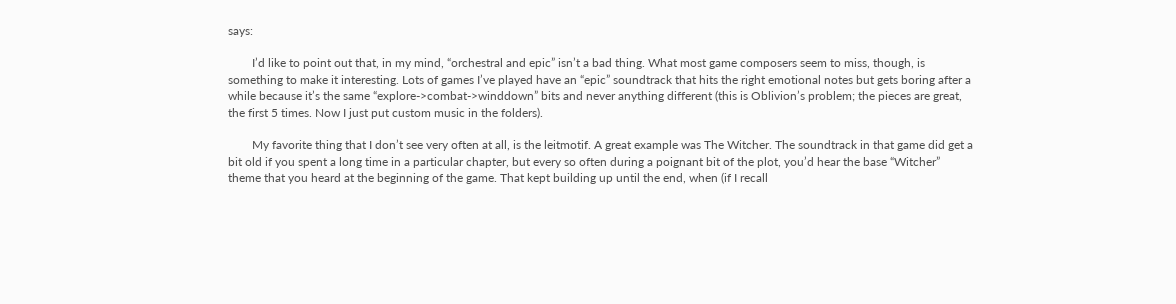says:

        I’d like to point out that, in my mind, “orchestral and epic” isn’t a bad thing. What most game composers seem to miss, though, is something to make it interesting. Lots of games I’ve played have an “epic” soundtrack that hits the right emotional notes but gets boring after a while because it’s the same “explore->combat->winddown” bits and never anything different (this is Oblivion’s problem; the pieces are great, the first 5 times. Now I just put custom music in the folders).

        My favorite thing that I don’t see very often at all, is the leitmotif. A great example was The Witcher. The soundtrack in that game did get a bit old if you spent a long time in a particular chapter, but every so often during a poignant bit of the plot, you’d hear the base “Witcher” theme that you heard at the beginning of the game. That kept building up until the end, when (if I recall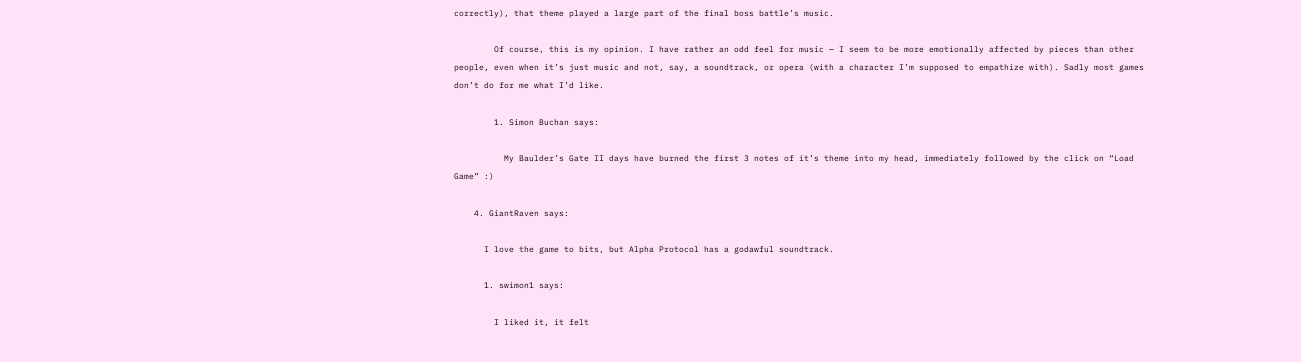correctly), that theme played a large part of the final boss battle’s music.

        Of course, this is my opinion. I have rather an odd feel for music — I seem to be more emotionally affected by pieces than other people, even when it’s just music and not, say, a soundtrack, or opera (with a character I’m supposed to empathize with). Sadly most games don’t do for me what I’d like.

        1. Simon Buchan says:

          My Baulder’s Gate II days have burned the first 3 notes of it’s theme into my head, immediately followed by the click on “Load Game” :)

    4. GiantRaven says:

      I love the game to bits, but Alpha Protocol has a godawful soundtrack.

      1. swimon1 says:

        I liked it, it felt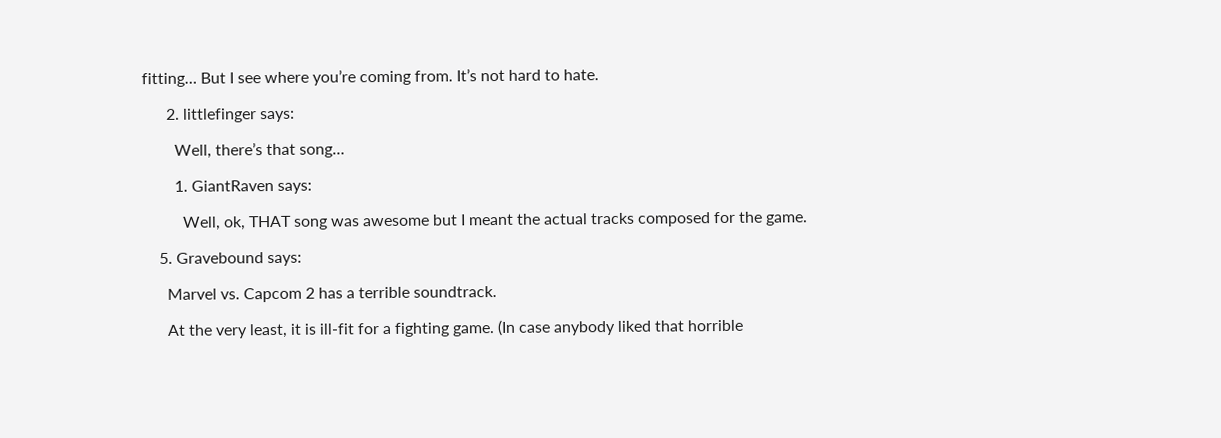fitting… But I see where you’re coming from. It’s not hard to hate.

      2. littlefinger says:

        Well, there’s that song…

        1. GiantRaven says:

          Well, ok, THAT song was awesome but I meant the actual tracks composed for the game.

    5. Gravebound says:

      Marvel vs. Capcom 2 has a terrible soundtrack.

      At the very least, it is ill-fit for a fighting game. (In case anybody liked that horrible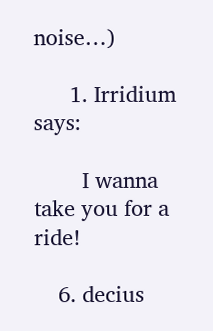noise…)

      1. Irridium says:

        I wanna take you for a ride!

    6. decius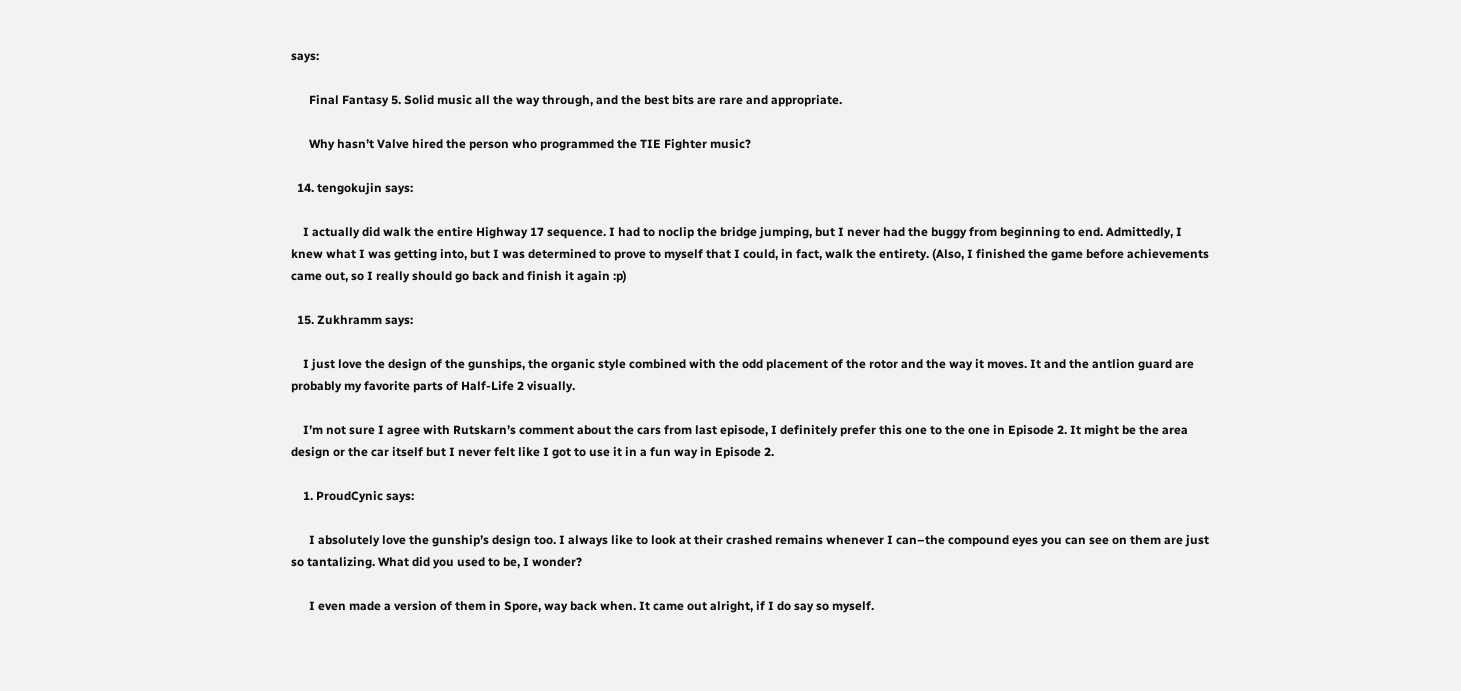says:

      Final Fantasy 5. Solid music all the way through, and the best bits are rare and appropriate.

      Why hasn’t Valve hired the person who programmed the TIE Fighter music?

  14. tengokujin says:

    I actually did walk the entire Highway 17 sequence. I had to noclip the bridge jumping, but I never had the buggy from beginning to end. Admittedly, I knew what I was getting into, but I was determined to prove to myself that I could, in fact, walk the entirety. (Also, I finished the game before achievements came out, so I really should go back and finish it again :p)

  15. Zukhramm says:

    I just love the design of the gunships, the organic style combined with the odd placement of the rotor and the way it moves. It and the antlion guard are probably my favorite parts of Half-Life 2 visually.

    I’m not sure I agree with Rutskarn’s comment about the cars from last episode, I definitely prefer this one to the one in Episode 2. It might be the area design or the car itself but I never felt like I got to use it in a fun way in Episode 2.

    1. ProudCynic says:

      I absolutely love the gunship’s design too. I always like to look at their crashed remains whenever I can–the compound eyes you can see on them are just so tantalizing. What did you used to be, I wonder?

      I even made a version of them in Spore, way back when. It came out alright, if I do say so myself.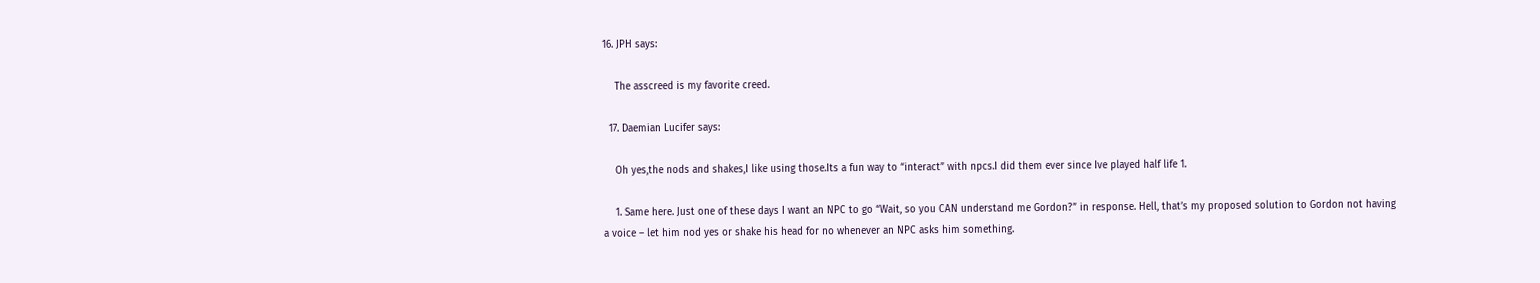16. JPH says:

    The asscreed is my favorite creed.

  17. Daemian Lucifer says:

    Oh yes,the nods and shakes,I like using those.Its a fun way to “interact” with npcs.I did them ever since Ive played half life 1.

    1. Same here. Just one of these days I want an NPC to go “Wait, so you CAN understand me Gordon?” in response. Hell, that’s my proposed solution to Gordon not having a voice – let him nod yes or shake his head for no whenever an NPC asks him something.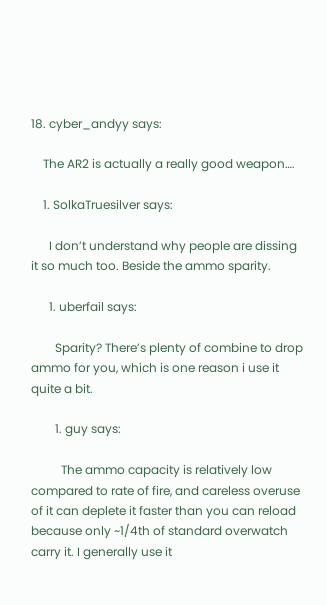18. cyber_andyy says:

    The AR2 is actually a really good weapon….

    1. SolkaTruesilver says:

      I don’t understand why people are dissing it so much too. Beside the ammo sparity.

      1. uberfail says:

        Sparity? There’s plenty of combine to drop ammo for you, which is one reason i use it quite a bit.

        1. guy says:

          The ammo capacity is relatively low compared to rate of fire, and careless overuse of it can deplete it faster than you can reload because only ~1/4th of standard overwatch carry it. I generally use it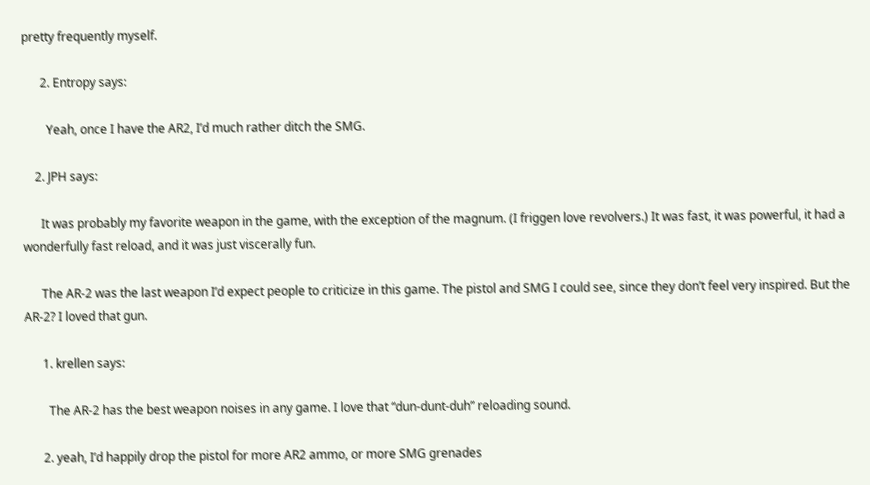pretty frequently myself.

      2. Entropy says:

        Yeah, once I have the AR2, I’d much rather ditch the SMG.

    2. JPH says:

      It was probably my favorite weapon in the game, with the exception of the magnum. (I friggen love revolvers.) It was fast, it was powerful, it had a wonderfully fast reload, and it was just viscerally fun.

      The AR-2 was the last weapon I’d expect people to criticize in this game. The pistol and SMG I could see, since they don’t feel very inspired. But the AR-2? I loved that gun.

      1. krellen says:

        The AR-2 has the best weapon noises in any game. I love that “dun-dunt-duh” reloading sound.

      2. yeah, I’d happily drop the pistol for more AR2 ammo, or more SMG grenades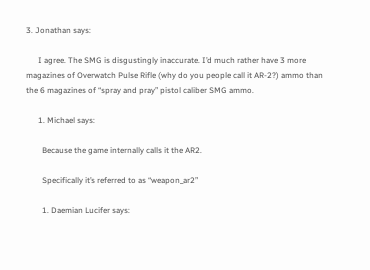3. Jonathan says:

      I agree. The SMG is disgustingly inaccurate. I’d much rather have 3 more magazines of Overwatch Pulse Rifle (why do you people call it AR-2?) ammo than the 6 magazines of “spray and pray” pistol caliber SMG ammo.

      1. Michael says:

        Because the game internally calls it the AR2.

        Specifically it’s referred to as “weapon_ar2”

        1. Daemian Lucifer says: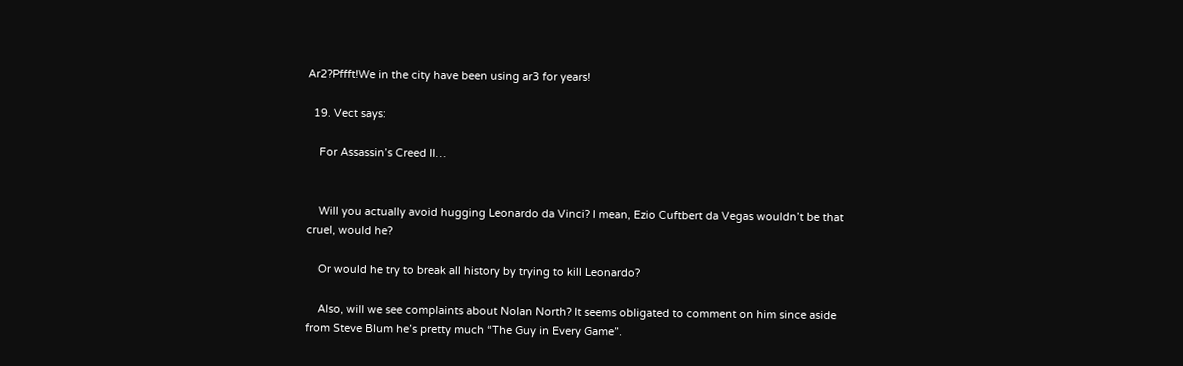Ar2?Pffft!We in the city have been using ar3 for years!

  19. Vect says:

    For Assassin’s Creed II…


    Will you actually avoid hugging Leonardo da Vinci? I mean, Ezio Cuftbert da Vegas wouldn’t be that cruel, would he?

    Or would he try to break all history by trying to kill Leonardo?

    Also, will we see complaints about Nolan North? It seems obligated to comment on him since aside from Steve Blum he’s pretty much “The Guy in Every Game”.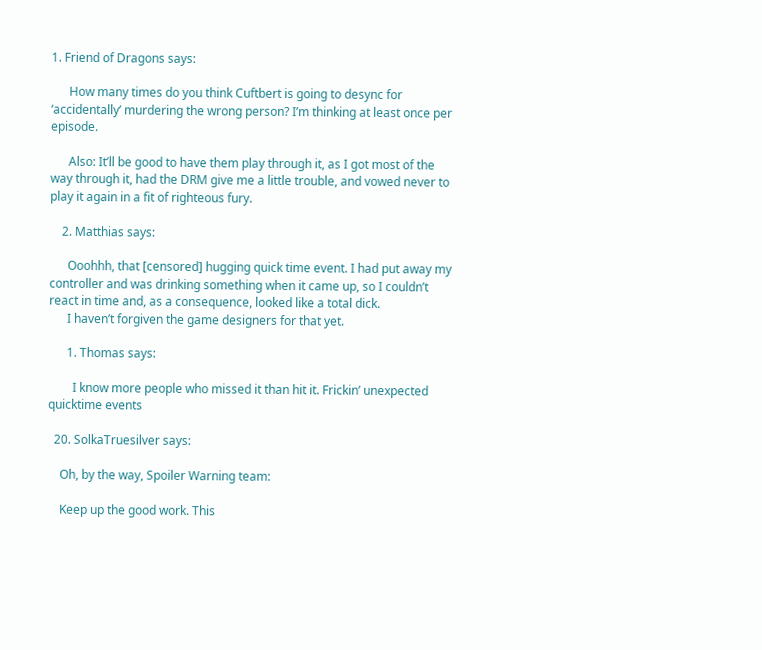1. Friend of Dragons says:

      How many times do you think Cuftbert is going to desync for ‘accidentally’ murdering the wrong person? I’m thinking at least once per episode.

      Also: It’ll be good to have them play through it, as I got most of the way through it, had the DRM give me a little trouble, and vowed never to play it again in a fit of righteous fury.

    2. Matthias says:

      Ooohhh, that [censored] hugging quick time event. I had put away my controller and was drinking something when it came up, so I couldn’t react in time and, as a consequence, looked like a total dick.
      I haven’t forgiven the game designers for that yet.

      1. Thomas says:

        I know more people who missed it than hit it. Frickin’ unexpected quicktime events

  20. SolkaTruesilver says:

    Oh, by the way, Spoiler Warning team:

    Keep up the good work. This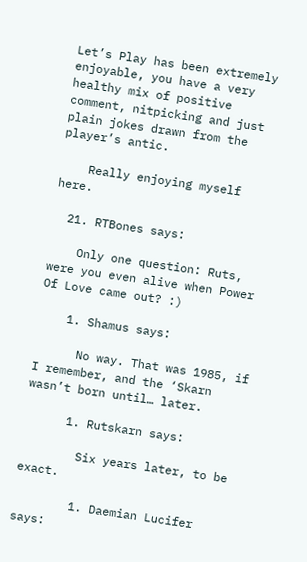Let’s Play has been extremely enjoyable, you have a very healthy mix of positive comment, nitpicking and just plain jokes drawn from the player’s antic.

    Really enjoying myself here.

  21. RTBones says:

    Only one question: Ruts, were you even alive when Power Of Love came out? :)

    1. Shamus says:

      No way. That was 1985, if I remember, and the ‘Skarn wasn’t born until… later.

      1. Rutskarn says:

        Six years later, to be exact.

        1. Daemian Lucifer says: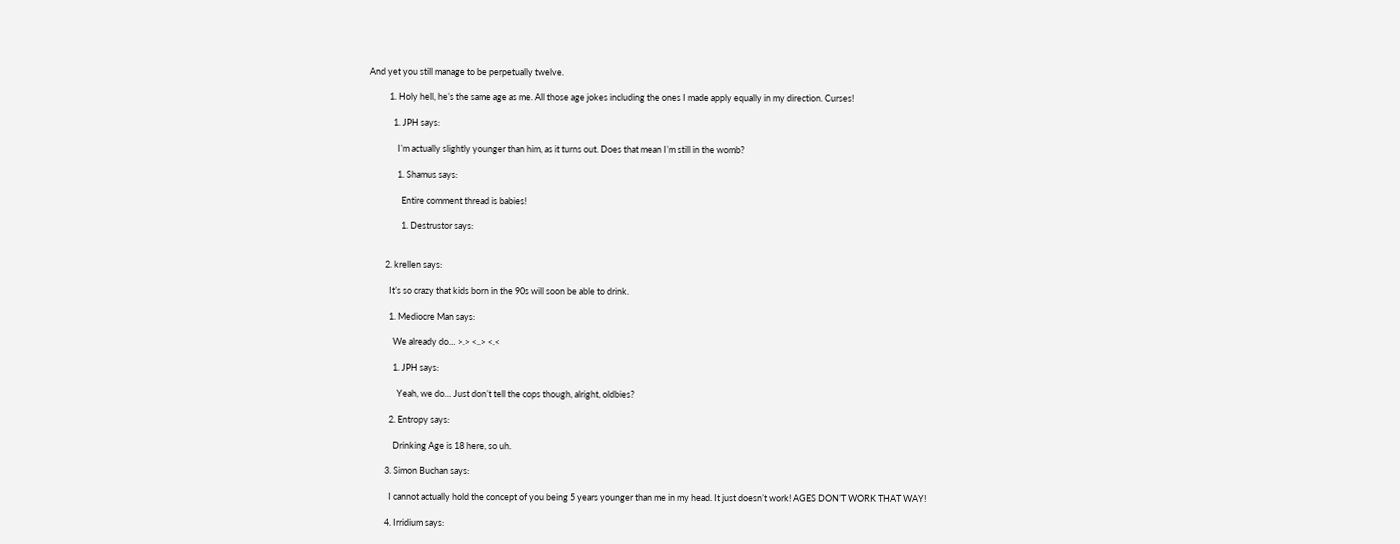And yet you still manage to be perpetually twelve.

          1. Holy hell, he’s the same age as me. All those age jokes including the ones I made apply equally in my direction. Curses!

            1. JPH says:

              I’m actually slightly younger than him, as it turns out. Does that mean I’m still in the womb?

              1. Shamus says:

                Entire comment thread is babies!

                1. Destrustor says:


        2. krellen says:

          It’s so crazy that kids born in the 90s will soon be able to drink.

          1. Mediocre Man says:

            We already do… >.> <..> <.<

            1. JPH says:

              Yeah, we do… Just don’t tell the cops though, alright, oldbies?

          2. Entropy says:

            Drinking Age is 18 here, so uh.

        3. Simon Buchan says:

          I cannot actually hold the concept of you being 5 years younger than me in my head. It just doesn’t work! AGES DON’T WORK THAT WAY!

        4. Irridium says: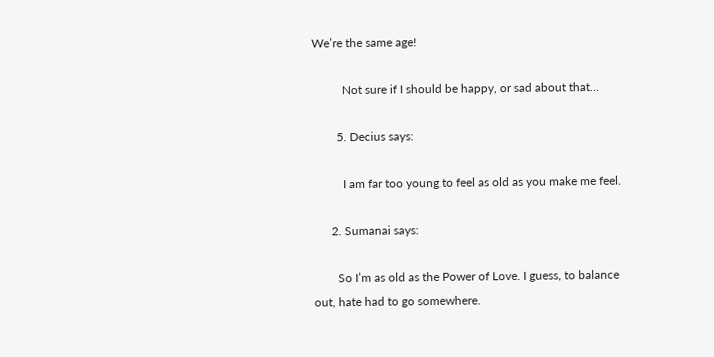We’re the same age!

          Not sure if I should be happy, or sad about that…

        5. Decius says:

          I am far too young to feel as old as you make me feel.

      2. Sumanai says:

        So I’m as old as the Power of Love. I guess, to balance out, hate had to go somewhere.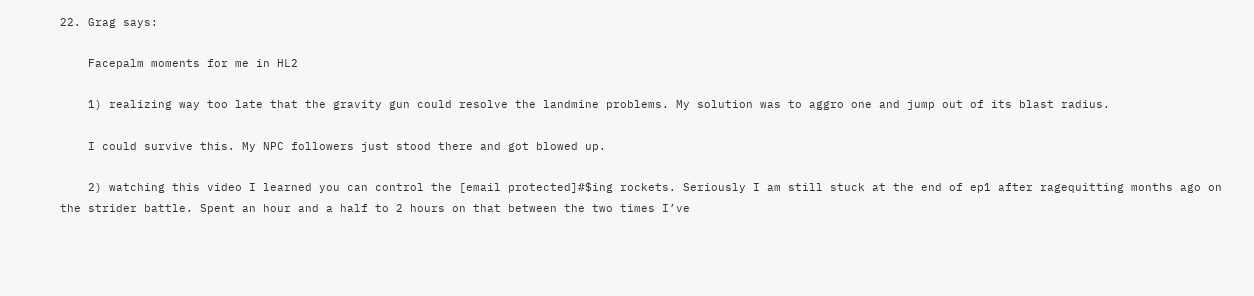22. Grag says:

    Facepalm moments for me in HL2

    1) realizing way too late that the gravity gun could resolve the landmine problems. My solution was to aggro one and jump out of its blast radius.

    I could survive this. My NPC followers just stood there and got blowed up.

    2) watching this video I learned you can control the [email protected]#$ing rockets. Seriously I am still stuck at the end of ep1 after ragequitting months ago on the strider battle. Spent an hour and a half to 2 hours on that between the two times I’ve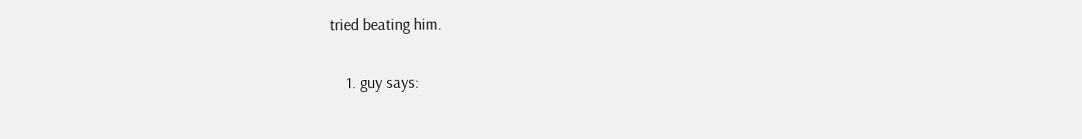tried beating him.

    1. guy says: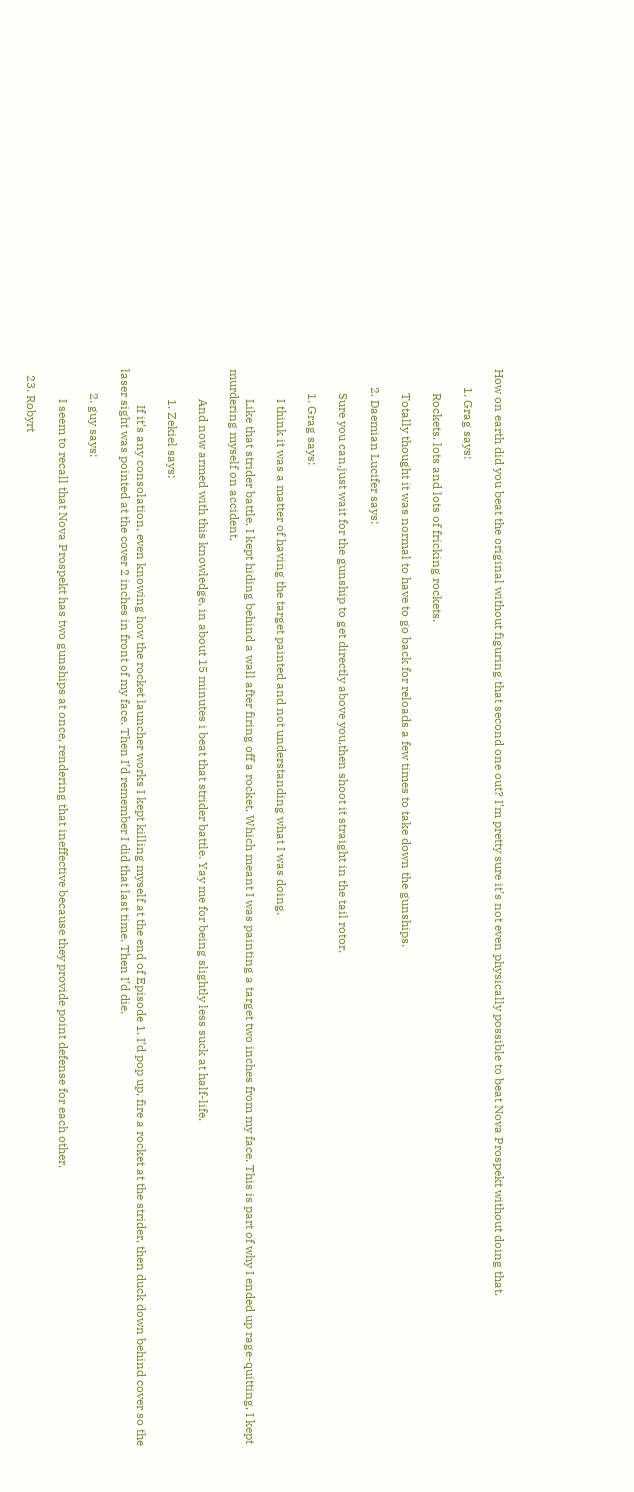How on earth did you beat the original without figuring that second one out? I’m pretty sure it’s not even physically possible to beat Nova Prospekt without doing that.

      1. Grag says:

        Rockets. lots and lots of fricking rockets.

        Totally thought it was normal to have to go back for reloads a few times to take down the gunships.

      2. Daemian Lucifer says:

        Sure you can,just wait for the gunship to get directly above you,then shoot it straight in the tail rotor.

        1. Grag says:

          I think it was a matter of having the target painted and not understanding what I was doing.

          Like that strider battle. I kept hiding behind a wall after firing off a rocket. Which meant I was painting a target two inches from my face. This is part of why I ended up rage-quitting, I kept murdering myself on accident.

          And now armed with this knowledge, in about 15 minutes i beat that strider battle. Yay me for being slightly less suck at half-life.

          1. Zekiel says:

            If it’s any consolation, even knowing how the rocket launcher works I kept killing myself at the end of Episode 1. I’d pop up, fire a rocket at the strider, then duck down behind cover so the laser sight was pointed at the cover 2 inches in front of my face. Then I’d remember I did that last time. Then I’d die.

        2. guy says:

          I seem to recall that Nova Prospekt has two gunships at once, rendering that ineffective because they provide point defense for each other.

  23. Robyrt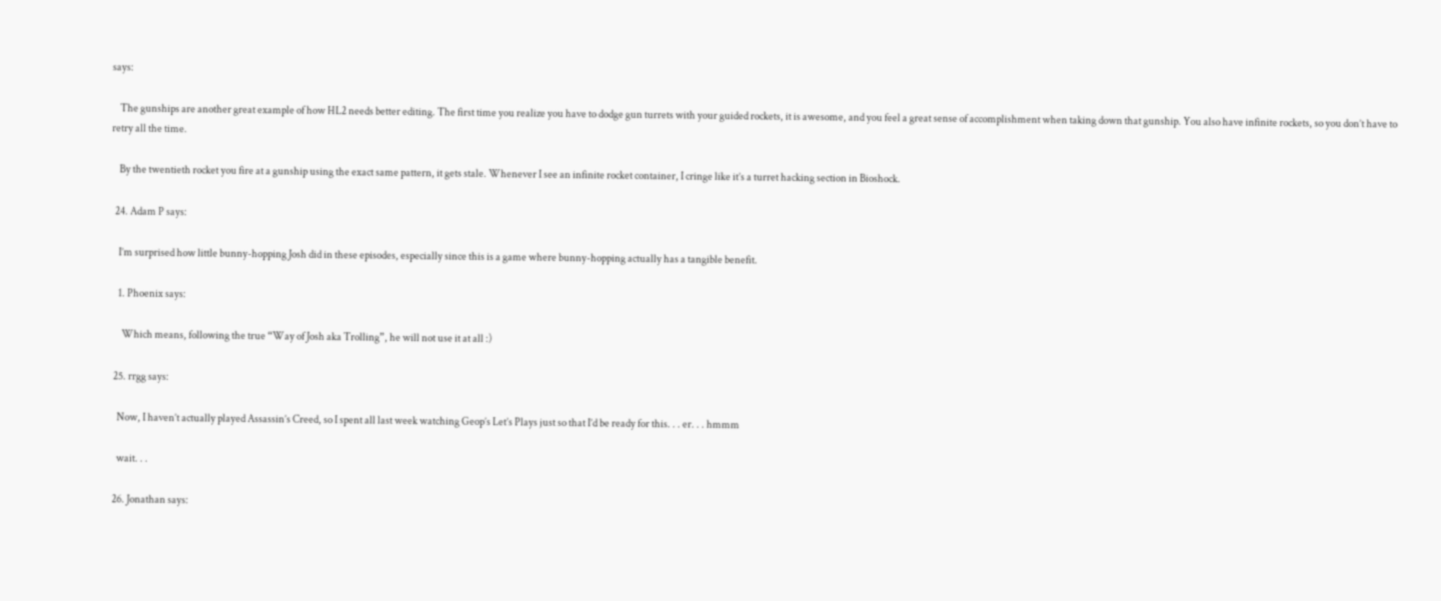says:

    The gunships are another great example of how HL2 needs better editing. The first time you realize you have to dodge gun turrets with your guided rockets, it is awesome, and you feel a great sense of accomplishment when taking down that gunship. You also have infinite rockets, so you don’t have to retry all the time.

    By the twentieth rocket you fire at a gunship using the exact same pattern, it gets stale. Whenever I see an infinite rocket container, I cringe like it’s a turret hacking section in Bioshock.

  24. Adam P says:

    I’m surprised how little bunny-hopping Josh did in these episodes, especially since this is a game where bunny-hopping actually has a tangible benefit.

    1. Phoenix says:

      Which means, following the true “Way of Josh aka Trolling”, he will not use it at all :)

  25. rrgg says:

    Now, I haven’t actually played Assassin’s Creed, so I spent all last week watching Geop’s Let’s Plays just so that I’d be ready for this. . . er. . . hmmm

    wait. . .

  26. Jonathan says: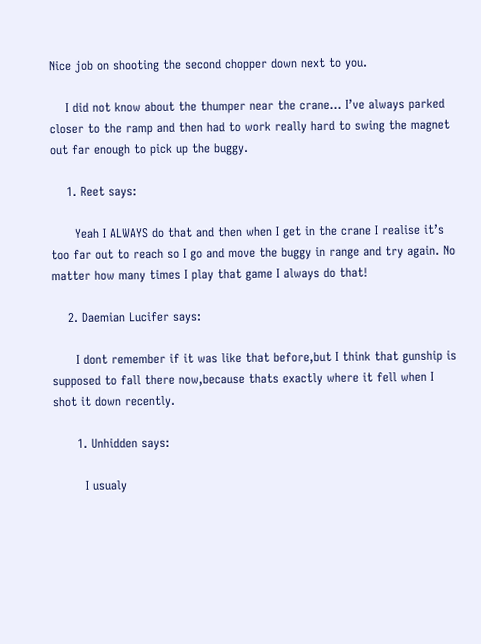Nice job on shooting the second chopper down next to you.

    I did not know about the thumper near the crane… I’ve always parked closer to the ramp and then had to work really hard to swing the magnet out far enough to pick up the buggy.

    1. Reet says:

      Yeah I ALWAYS do that and then when I get in the crane I realise it’s too far out to reach so I go and move the buggy in range and try again. No matter how many times I play that game I always do that!

    2. Daemian Lucifer says:

      I dont remember if it was like that before,but I think that gunship is supposed to fall there now,because thats exactly where it fell when I shot it down recently.

      1. Unhidden says:

        I usualy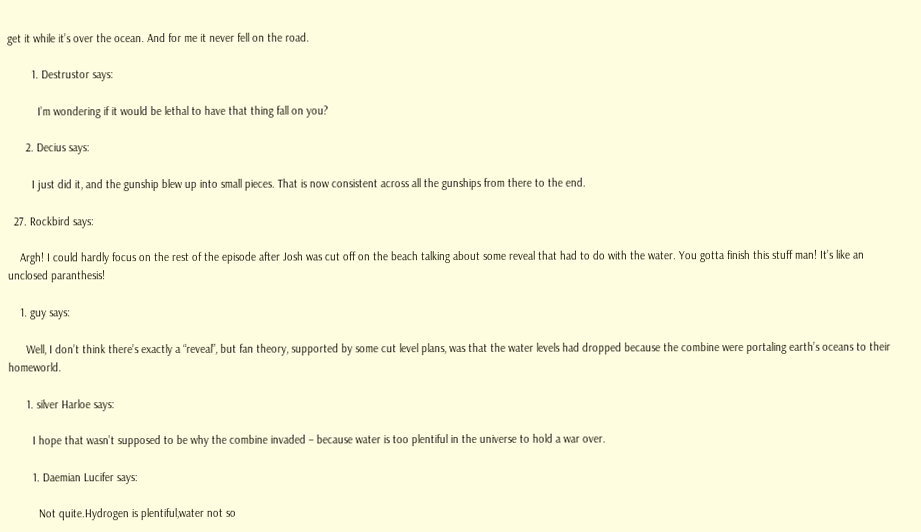get it while it’s over the ocean. And for me it never fell on the road.

        1. Destrustor says:

          I’m wondering if it would be lethal to have that thing fall on you?

      2. Decius says:

        I just did it, and the gunship blew up into small pieces. That is now consistent across all the gunships from there to the end.

  27. Rockbird says:

    Argh! I could hardly focus on the rest of the episode after Josh was cut off on the beach talking about some reveal that had to do with the water. You gotta finish this stuff man! It’s like an unclosed paranthesis!

    1. guy says:

      Well, I don’t think there’s exactly a “reveal”, but fan theory, supported by some cut level plans, was that the water levels had dropped because the combine were portaling earth’s oceans to their homeworld.

      1. silver Harloe says:

        I hope that wasn’t supposed to be why the combine invaded – because water is too plentiful in the universe to hold a war over.

        1. Daemian Lucifer says:

          Not quite.Hydrogen is plentiful,water not so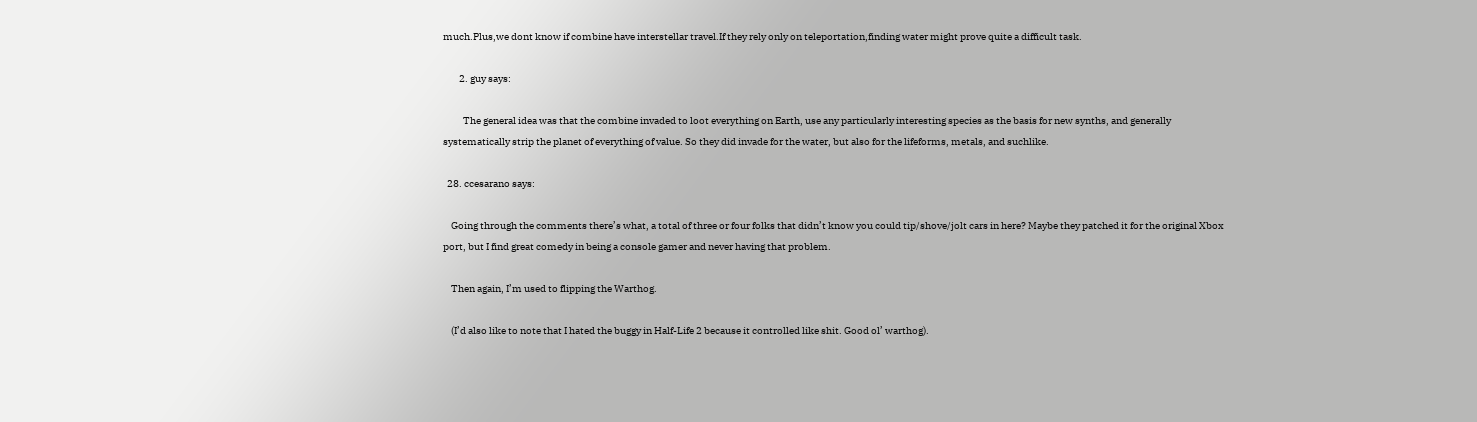much.Plus,we dont know if combine have interstellar travel.If they rely only on teleportation,finding water might prove quite a difficult task.

        2. guy says:

          The general idea was that the combine invaded to loot everything on Earth, use any particularly interesting species as the basis for new synths, and generally systematically strip the planet of everything of value. So they did invade for the water, but also for the lifeforms, metals, and suchlike.

  28. ccesarano says:

    Going through the comments there’s what, a total of three or four folks that didn’t know you could tip/shove/jolt cars in here? Maybe they patched it for the original Xbox port, but I find great comedy in being a console gamer and never having that problem.

    Then again, I’m used to flipping the Warthog.

    (I’d also like to note that I hated the buggy in Half-Life 2 because it controlled like shit. Good ol’ warthog).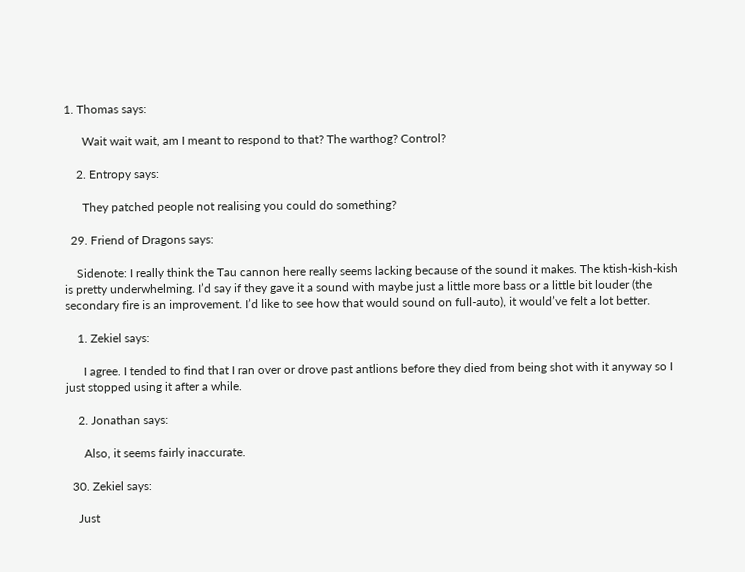1. Thomas says:

      Wait wait wait, am I meant to respond to that? The warthog? Control?

    2. Entropy says:

      They patched people not realising you could do something?

  29. Friend of Dragons says:

    Sidenote: I really think the Tau cannon here really seems lacking because of the sound it makes. The ktish-kish-kish is pretty underwhelming. I’d say if they gave it a sound with maybe just a little more bass or a little bit louder (the secondary fire is an improvement. I’d like to see how that would sound on full-auto), it would’ve felt a lot better.

    1. Zekiel says:

      I agree. I tended to find that I ran over or drove past antlions before they died from being shot with it anyway so I just stopped using it after a while.

    2. Jonathan says:

      Also, it seems fairly inaccurate.

  30. Zekiel says:

    Just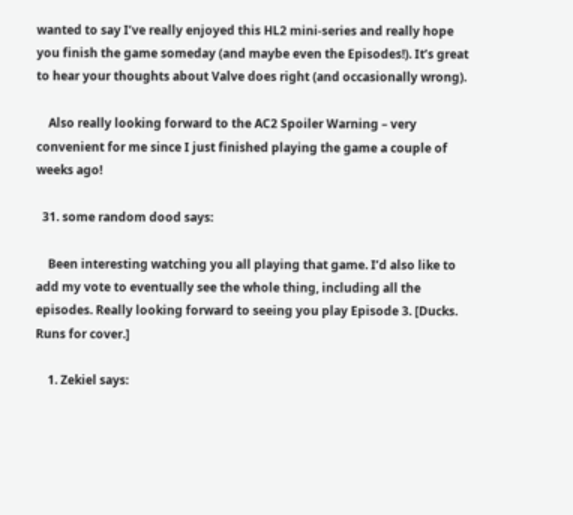wanted to say I’ve really enjoyed this HL2 mini-series and really hope you finish the game someday (and maybe even the Episodes!). It’s great to hear your thoughts about Valve does right (and occasionally wrong).

    Also really looking forward to the AC2 Spoiler Warning – very convenient for me since I just finished playing the game a couple of weeks ago!

  31. some random dood says:

    Been interesting watching you all playing that game. I’d also like to add my vote to eventually see the whole thing, including all the episodes. Really looking forward to seeing you play Episode 3. [Ducks. Runs for cover.]

    1. Zekiel says: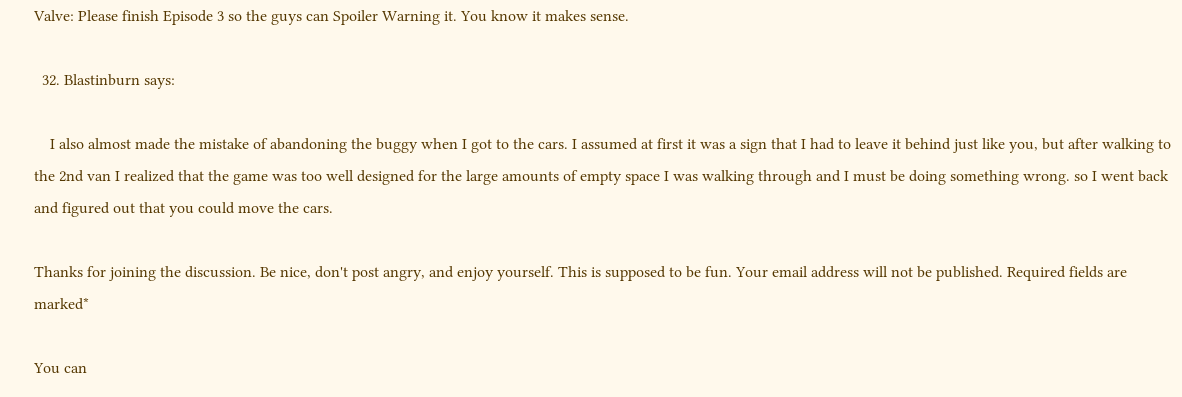Valve: Please finish Episode 3 so the guys can Spoiler Warning it. You know it makes sense.

  32. Blastinburn says:

    I also almost made the mistake of abandoning the buggy when I got to the cars. I assumed at first it was a sign that I had to leave it behind just like you, but after walking to the 2nd van I realized that the game was too well designed for the large amounts of empty space I was walking through and I must be doing something wrong. so I went back and figured out that you could move the cars.

Thanks for joining the discussion. Be nice, don't post angry, and enjoy yourself. This is supposed to be fun. Your email address will not be published. Required fields are marked*

You can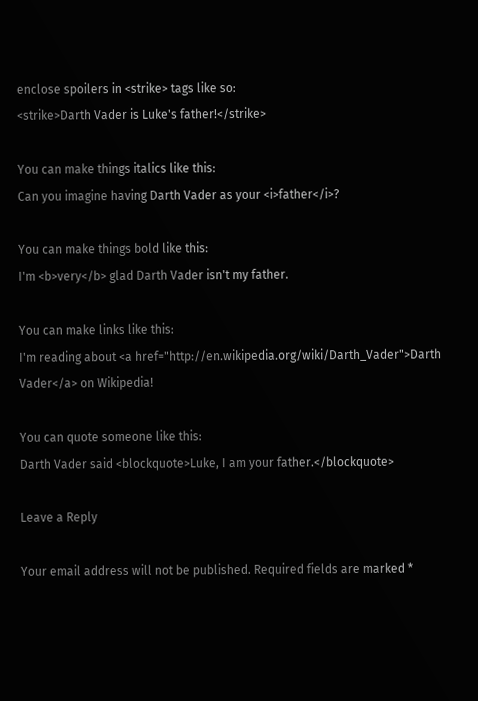enclose spoilers in <strike> tags like so:
<strike>Darth Vader is Luke's father!</strike>

You can make things italics like this:
Can you imagine having Darth Vader as your <i>father</i>?

You can make things bold like this:
I'm <b>very</b> glad Darth Vader isn't my father.

You can make links like this:
I'm reading about <a href="http://en.wikipedia.org/wiki/Darth_Vader">Darth Vader</a> on Wikipedia!

You can quote someone like this:
Darth Vader said <blockquote>Luke, I am your father.</blockquote>

Leave a Reply

Your email address will not be published. Required fields are marked *